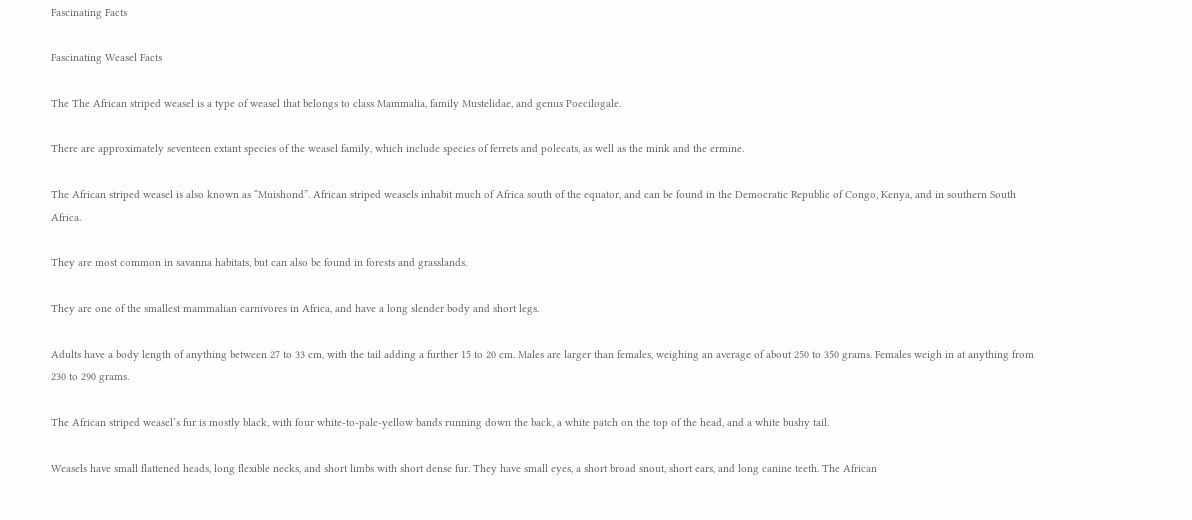Fascinating Facts

Fascinating Weasel Facts

The The African striped weasel is a type of weasel that belongs to class Mammalia, family Mustelidae, and genus Poecilogale.

There are approximately seventeen extant species of the weasel family, which include species of ferrets and polecats, as well as the mink and the ermine.

The African striped weasel is also known as “Muishond”. African striped weasels inhabit much of Africa south of the equator, and can be found in the Democratic Republic of Congo, Kenya, and in southern South Africa.

They are most common in savanna habitats, but can also be found in forests and grasslands.

They are one of the smallest mammalian carnivores in Africa, and have a long slender body and short legs.

Adults have a body length of anything between 27 to 33 cm, with the tail adding a further 15 to 20 cm. Males are larger than females, weighing an average of about 250 to 350 grams. Females weigh in at anything from 230 to 290 grams.

The African striped weasel’s fur is mostly black, with four white-to-pale-yellow bands running down the back, a white patch on the top of the head, and a white bushy tail.

Weasels have small flattened heads, long flexible necks, and short limbs with short dense fur. They have small eyes, a short broad snout, short ears, and long canine teeth. The African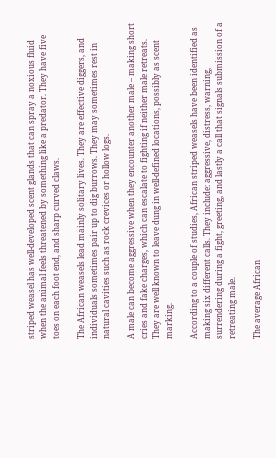striped weasel has well-developed scent glands that can spray a noxious fluid when the animal feels threatened by something like a predator. They have five toes on each foot end, and sharp curved claws.

The African weasels lead mainly solitary lives. They are effective diggers, and individuals sometimes pair up to dig burrows. They may sometimes rest in natural cavities such as rock crevices or hollow logs.

A male can become aggressive when they encounter another male – making short cries and fake charges, which can escalate to fighting if neither male retreats. They are well known to leave dung in well-defined locations, possibly as scent marking.

According to a couple of studies, African striped weasels have been identified as making six different calls. They include: aggressive, distress, warning, surrendering during a fight, greeting, and lastly a call that signals submission of a retreating male.

The average African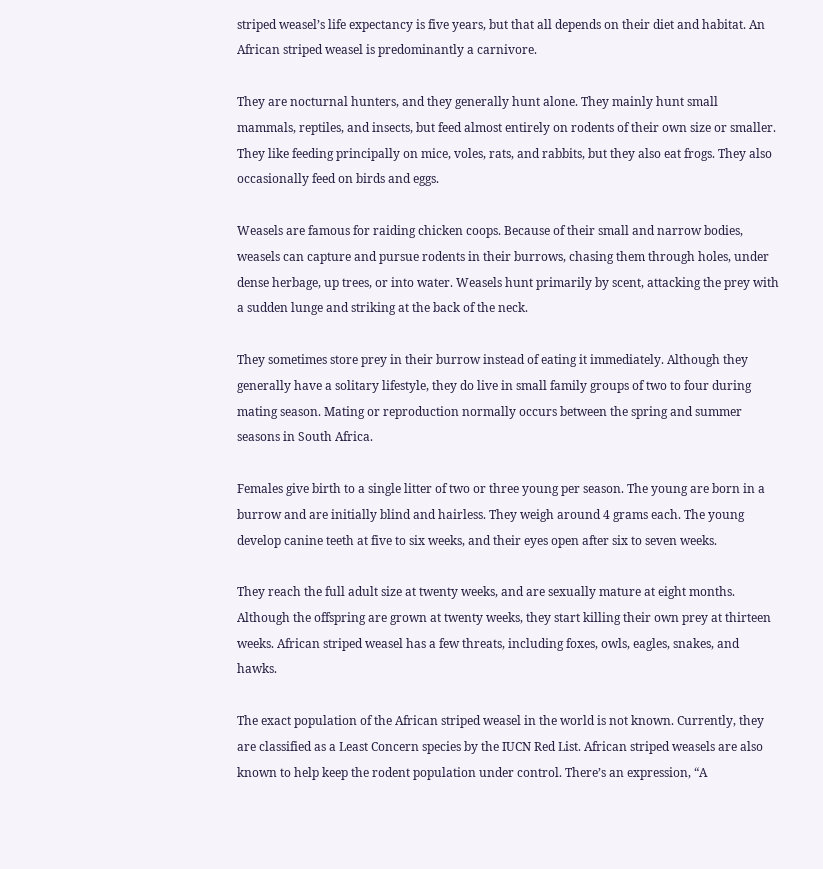striped weasel’s life expectancy is five years, but that all depends on their diet and habitat. An African striped weasel is predominantly a carnivore.

They are nocturnal hunters, and they generally hunt alone. They mainly hunt small mammals, reptiles, and insects, but feed almost entirely on rodents of their own size or smaller. They like feeding principally on mice, voles, rats, and rabbits, but they also eat frogs. They also occasionally feed on birds and eggs.

Weasels are famous for raiding chicken coops. Because of their small and narrow bodies, weasels can capture and pursue rodents in their burrows, chasing them through holes, under dense herbage, up trees, or into water. Weasels hunt primarily by scent, attacking the prey with a sudden lunge and striking at the back of the neck.

They sometimes store prey in their burrow instead of eating it immediately. Although they generally have a solitary lifestyle, they do live in small family groups of two to four during mating season. Mating or reproduction normally occurs between the spring and summer seasons in South Africa.

Females give birth to a single litter of two or three young per season. The young are born in a burrow and are initially blind and hairless. They weigh around 4 grams each. The young develop canine teeth at five to six weeks, and their eyes open after six to seven weeks.

They reach the full adult size at twenty weeks, and are sexually mature at eight months. Although the offspring are grown at twenty weeks, they start killing their own prey at thirteen weeks. African striped weasel has a few threats, including foxes, owls, eagles, snakes, and hawks.

The exact population of the African striped weasel in the world is not known. Currently, they are classified as a Least Concern species by the IUCN Red List. African striped weasels are also known to help keep the rodent population under control. There’s an expression, “A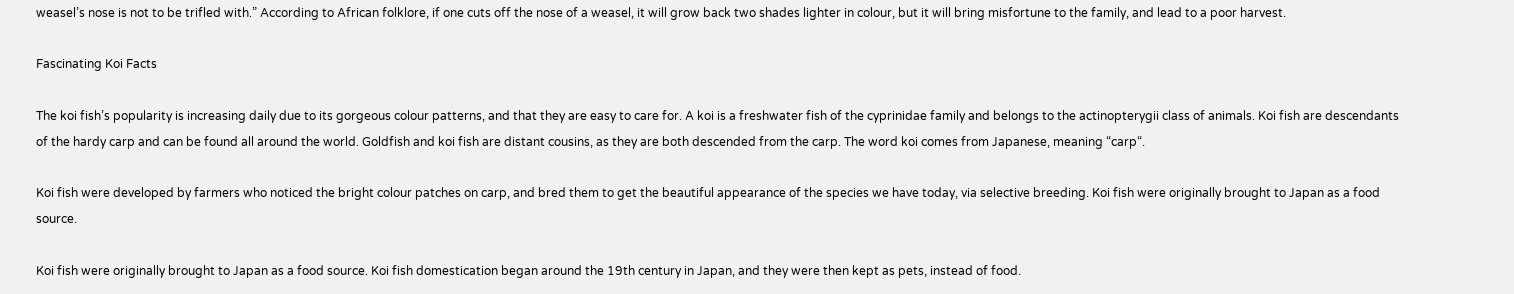weasel’s nose is not to be trifled with.” According to African folklore, if one cuts off the nose of a weasel, it will grow back two shades lighter in colour, but it will bring misfortune to the family, and lead to a poor harvest.

Fascinating Koi Facts

The koi fish’s popularity is increasing daily due to its gorgeous colour patterns, and that they are easy to care for. A koi is a freshwater fish of the cyprinidae family and belongs to the actinopterygii class of animals. Koi fish are descendants of the hardy carp and can be found all around the world. Goldfish and koi fish are distant cousins, as they are both descended from the carp. The word koi comes from Japanese, meaning “carp“.

Koi fish were developed by farmers who noticed the bright colour patches on carp, and bred them to get the beautiful appearance of the species we have today, via selective breeding. Koi fish were originally brought to Japan as a food source.

Koi fish were originally brought to Japan as a food source. Koi fish domestication began around the 19th century in Japan, and they were then kept as pets, instead of food.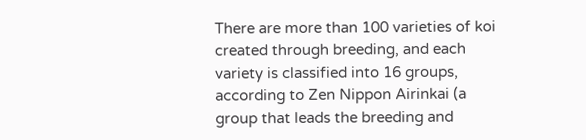There are more than 100 varieties of koi created through breeding, and each variety is classified into 16 groups, according to Zen Nippon Airinkai (a group that leads the breeding and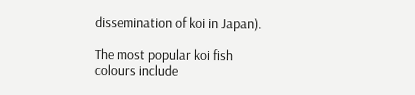dissemination of koi in Japan).

The most popular koi fish colours include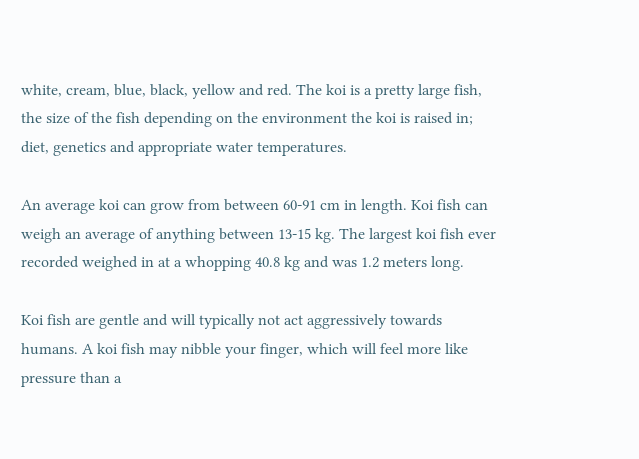white, cream, blue, black, yellow and red. The koi is a pretty large fish, the size of the fish depending on the environment the koi is raised in; diet, genetics and appropriate water temperatures.

An average koi can grow from between 60-91 cm in length. Koi fish can weigh an average of anything between 13-15 kg. The largest koi fish ever recorded weighed in at a whopping 40.8 kg and was 1.2 meters long.

Koi fish are gentle and will typically not act aggressively towards humans. A koi fish may nibble your finger, which will feel more like pressure than a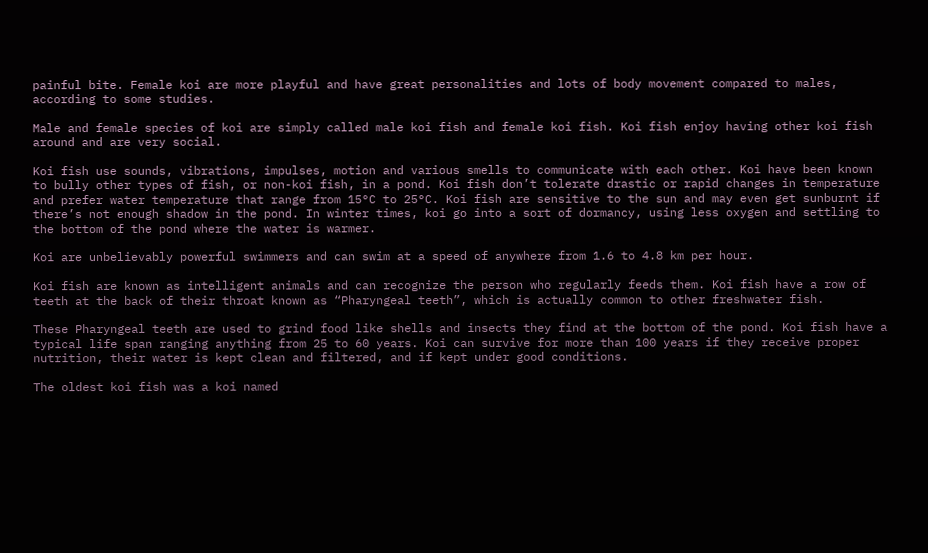painful bite. Female koi are more playful and have great personalities and lots of body movement compared to males, according to some studies.

Male and female species of koi are simply called male koi fish and female koi fish. Koi fish enjoy having other koi fish around and are very social.

Koi fish use sounds, vibrations, impulses, motion and various smells to communicate with each other. Koi have been known to bully other types of fish, or non-koi fish, in a pond. Koi fish don’t tolerate drastic or rapid changes in temperature and prefer water temperature that range from 15°C to 25°C. Koi fish are sensitive to the sun and may even get sunburnt if there’s not enough shadow in the pond. In winter times, koi go into a sort of dormancy, using less oxygen and settling to the bottom of the pond where the water is warmer.

Koi are unbelievably powerful swimmers and can swim at a speed of anywhere from 1.6 to 4.8 km per hour.

Koi fish are known as intelligent animals and can recognize the person who regularly feeds them. Koi fish have a row of teeth at the back of their throat known as “Pharyngeal teeth”, which is actually common to other freshwater fish.

These Pharyngeal teeth are used to grind food like shells and insects they find at the bottom of the pond. Koi fish have a typical life span ranging anything from 25 to 60 years. Koi can survive for more than 100 years if they receive proper nutrition, their water is kept clean and filtered, and if kept under good conditions.

The oldest koi fish was a koi named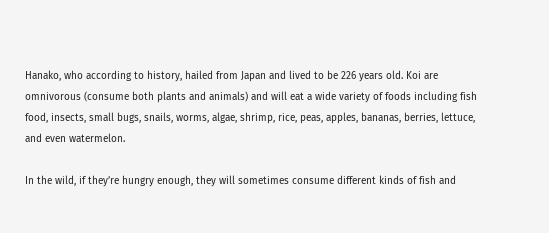Hanako, who according to history, hailed from Japan and lived to be 226 years old. Koi are omnivorous (consume both plants and animals) and will eat a wide variety of foods including fish food, insects, small bugs, snails, worms, algae, shrimp, rice, peas, apples, bananas, berries, lettuce, and even watermelon.

In the wild, if they’re hungry enough, they will sometimes consume different kinds of fish and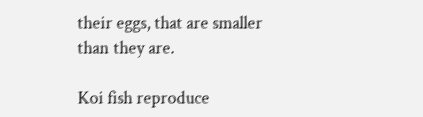their eggs, that are smaller than they are.

Koi fish reproduce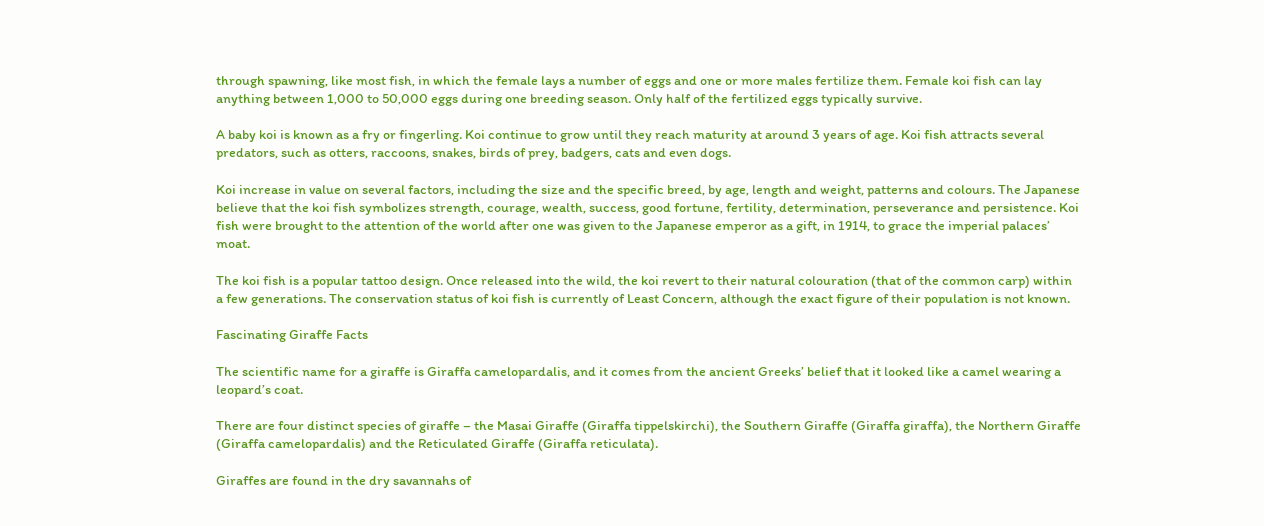through spawning, like most fish, in which the female lays a number of eggs and one or more males fertilize them. Female koi fish can lay anything between 1,000 to 50,000 eggs during one breeding season. Only half of the fertilized eggs typically survive.

A baby koi is known as a fry or fingerling. Koi continue to grow until they reach maturity at around 3 years of age. Koi fish attracts several predators, such as otters, raccoons, snakes, birds of prey, badgers, cats and even dogs.

Koi increase in value on several factors, including the size and the specific breed, by age, length and weight, patterns and colours. The Japanese believe that the koi fish symbolizes strength, courage, wealth, success, good fortune, fertility, determination, perseverance and persistence. Koi fish were brought to the attention of the world after one was given to the Japanese emperor as a gift, in 1914, to grace the imperial palaces’ moat.

The koi fish is a popular tattoo design. Once released into the wild, the koi revert to their natural colouration (that of the common carp) within a few generations. The conservation status of koi fish is currently of Least Concern, although the exact figure of their population is not known.

Fascinating Giraffe Facts

The scientific name for a giraffe is Giraffa camelopardalis, and it comes from the ancient Greeks’ belief that it looked like a camel wearing a leopard’s coat.

There are four distinct species of giraffe – the Masai Giraffe (Giraffa tippelskirchi), the Southern Giraffe (Giraffa giraffa), the Northern Giraffe (Giraffa camelopardalis) and the Reticulated Giraffe (Giraffa reticulata).

Giraffes are found in the dry savannahs of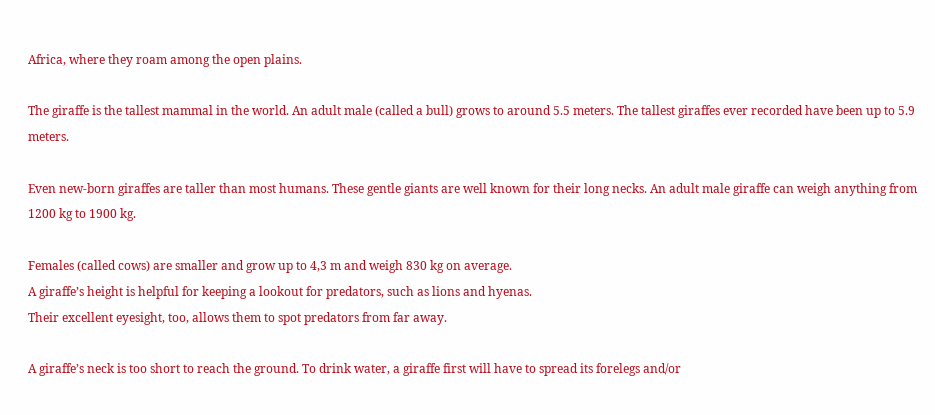Africa, where they roam among the open plains.

The giraffe is the tallest mammal in the world. An adult male (called a bull) grows to around 5.5 meters. The tallest giraffes ever recorded have been up to 5.9 meters.

Even new-born giraffes are taller than most humans. These gentle giants are well known for their long necks. An adult male giraffe can weigh anything from 1200 kg to 1900 kg.

Females (called cows) are smaller and grow up to 4,3 m and weigh 830 kg on average.
A giraffe’s height is helpful for keeping a lookout for predators, such as lions and hyenas.
Their excellent eyesight, too, allows them to spot predators from far away.

A giraffe’s neck is too short to reach the ground. To drink water, a giraffe first will have to spread its forelegs and/or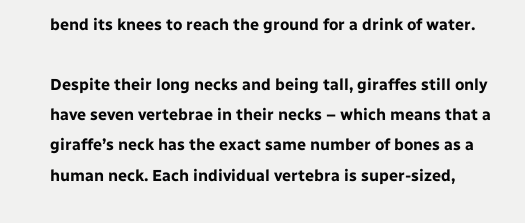bend its knees to reach the ground for a drink of water.

Despite their long necks and being tall, giraffes still only have seven vertebrae in their necks – which means that a giraffe’s neck has the exact same number of bones as a human neck. Each individual vertebra is super-sized,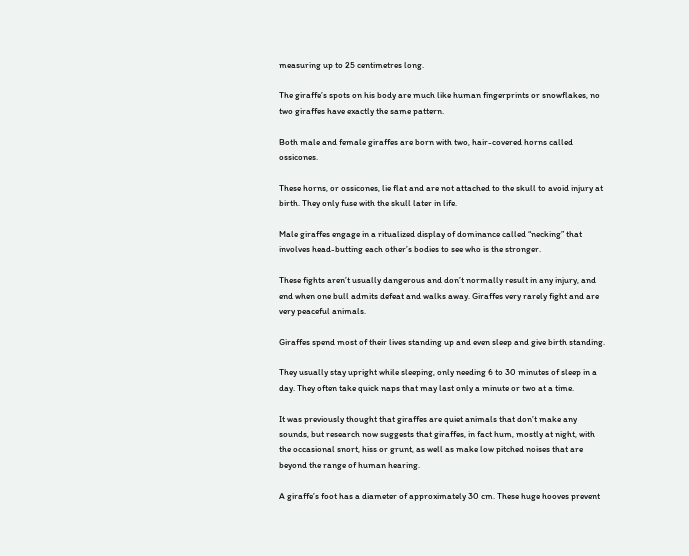measuring up to 25 centimetres long.

The giraffe’s spots on his body are much like human fingerprints or snowflakes, no two giraffes have exactly the same pattern.

Both male and female giraffes are born with two, hair-covered horns called ossicones.

These horns, or ossicones, lie flat and are not attached to the skull to avoid injury at birth. They only fuse with the skull later in life.

Male giraffes engage in a ritualized display of dominance called “necking” that involves head-butting each other’s bodies to see who is the stronger.

These fights aren’t usually dangerous and don’t normally result in any injury, and end when one bull admits defeat and walks away. Giraffes very rarely fight and are very peaceful animals.

Giraffes spend most of their lives standing up and even sleep and give birth standing.

They usually stay upright while sleeping, only needing 6 to 30 minutes of sleep in a day. They often take quick naps that may last only a minute or two at a time.

It was previously thought that giraffes are quiet animals that don’t make any sounds, but research now suggests that giraffes, in fact hum, mostly at night, with the occasional snort, hiss or grunt, as well as make low pitched noises that are beyond the range of human hearing.

A giraffe’s foot has a diameter of approximately 30 cm. These huge hooves prevent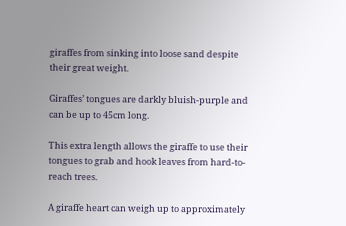giraffes from sinking into loose sand despite their great weight.

Giraffes’ tongues are darkly bluish-purple and can be up to 45cm long.

This extra length allows the giraffe to use their tongues to grab and hook leaves from hard-to-reach trees.

A giraffe heart can weigh up to approximately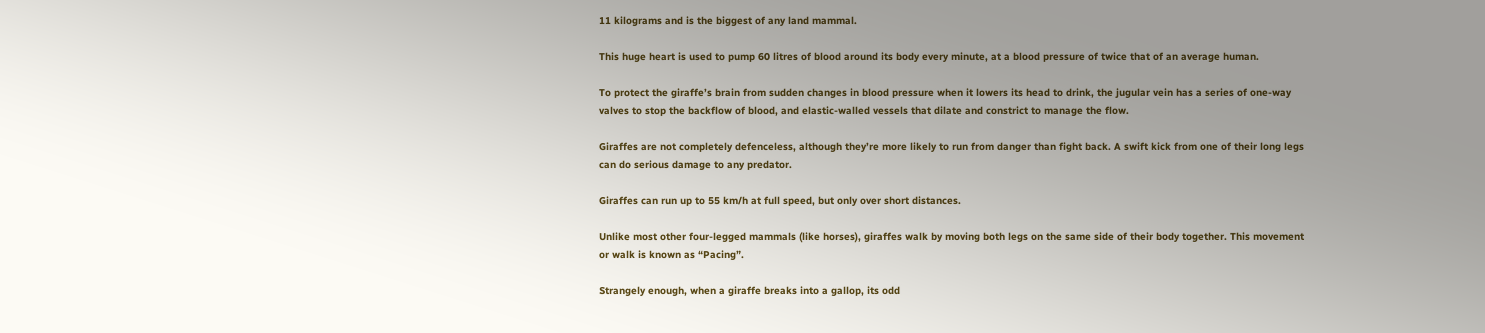11 kilograms and is the biggest of any land mammal.

This huge heart is used to pump 60 litres of blood around its body every minute, at a blood pressure of twice that of an average human.

To protect the giraffe’s brain from sudden changes in blood pressure when it lowers its head to drink, the jugular vein has a series of one-way valves to stop the backflow of blood, and elastic-walled vessels that dilate and constrict to manage the flow.

Giraffes are not completely defenceless, although they’re more likely to run from danger than fight back. A swift kick from one of their long legs can do serious damage to any predator.

Giraffes can run up to 55 km/h at full speed, but only over short distances.

Unlike most other four-legged mammals (like horses), giraffes walk by moving both legs on the same side of their body together. This movement or walk is known as “Pacing”.

Strangely enough, when a giraffe breaks into a gallop, its odd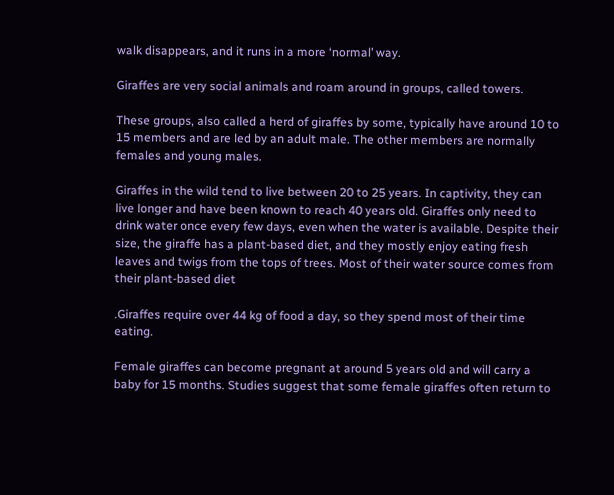walk disappears, and it runs in a more ‘normal’ way.

Giraffes are very social animals and roam around in groups, called towers.

These groups, also called a herd of giraffes by some, typically have around 10 to 15 members and are led by an adult male. The other members are normally females and young males.

Giraffes in the wild tend to live between 20 to 25 years. In captivity, they can live longer and have been known to reach 40 years old. Giraffes only need to drink water once every few days, even when the water is available. Despite their size, the giraffe has a plant-based diet, and they mostly enjoy eating fresh leaves and twigs from the tops of trees. Most of their water source comes from their plant-based diet

.Giraffes require over 44 kg of food a day, so they spend most of their time eating.

Female giraffes can become pregnant at around 5 years old and will carry a baby for 15 months. Studies suggest that some female giraffes often return to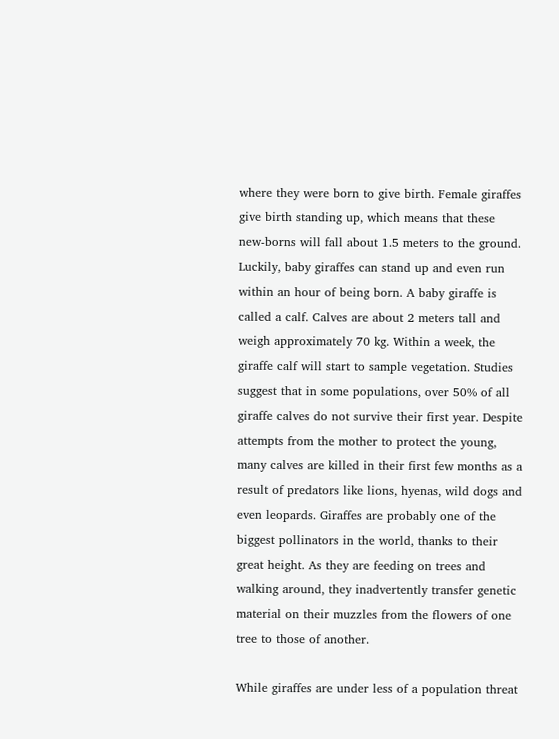where they were born to give birth. Female giraffes give birth standing up, which means that these new-borns will fall about 1.5 meters to the ground. Luckily, baby giraffes can stand up and even run within an hour of being born. A baby giraffe is called a calf. Calves are about 2 meters tall and weigh approximately 70 kg. Within a week, the giraffe calf will start to sample vegetation. Studies suggest that in some populations, over 50% of all giraffe calves do not survive their first year. Despite attempts from the mother to protect the young, many calves are killed in their first few months as a result of predators like lions, hyenas, wild dogs and even leopards. Giraffes are probably one of the biggest pollinators in the world, thanks to their great height. As they are feeding on trees and walking around, they inadvertently transfer genetic material on their muzzles from the flowers of one tree to those of another.

While giraffes are under less of a population threat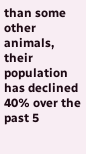than some other animals, their population has declined 40% over the past 5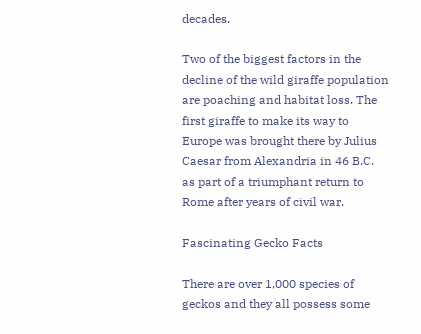decades.

Two of the biggest factors in the decline of the wild giraffe population are poaching and habitat loss. The first giraffe to make its way to Europe was brought there by Julius Caesar from Alexandria in 46 B.C. as part of a triumphant return to Rome after years of civil war.

Fascinating Gecko Facts

There are over 1,000 species of geckos and they all possess some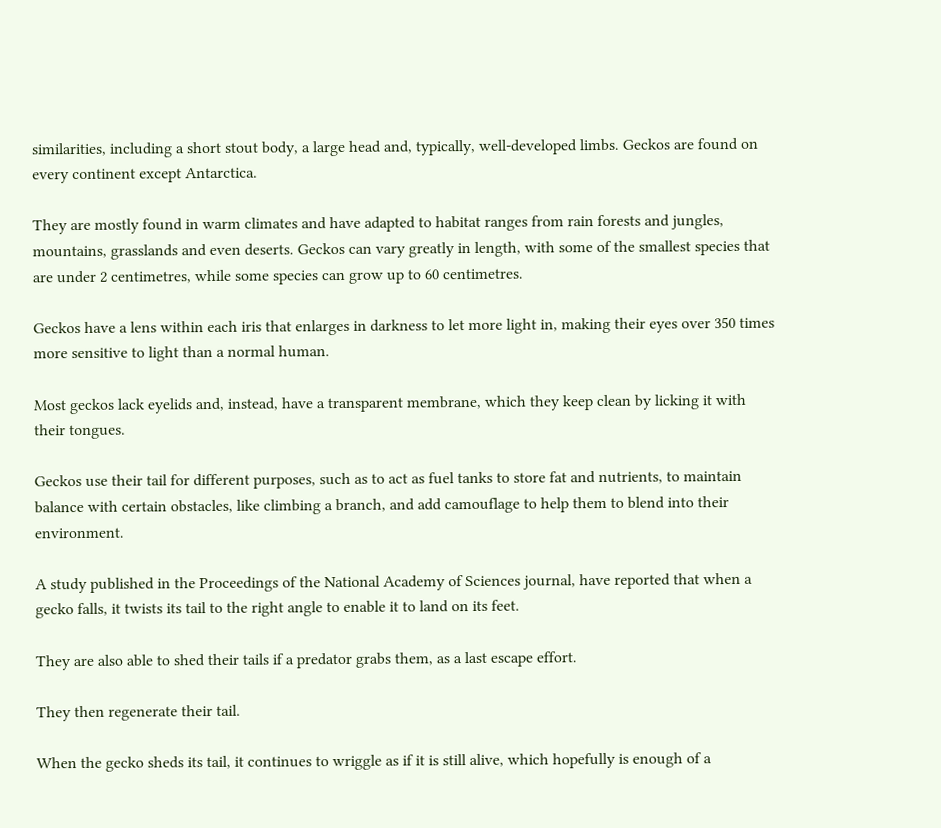similarities, including a short stout body, a large head and, typically, well-developed limbs. Geckos are found on every continent except Antarctica.

They are mostly found in warm climates and have adapted to habitat ranges from rain forests and jungles, mountains, grasslands and even deserts. Geckos can vary greatly in length, with some of the smallest species that are under 2 centimetres, while some species can grow up to 60 centimetres.

Geckos have a lens within each iris that enlarges in darkness to let more light in, making their eyes over 350 times more sensitive to light than a normal human.

Most geckos lack eyelids and, instead, have a transparent membrane, which they keep clean by licking it with their tongues.

Geckos use their tail for different purposes, such as to act as fuel tanks to store fat and nutrients, to maintain balance with certain obstacles, like climbing a branch, and add camouflage to help them to blend into their environment.

A study published in the Proceedings of the National Academy of Sciences journal, have reported that when a gecko falls, it twists its tail to the right angle to enable it to land on its feet.

They are also able to shed their tails if a predator grabs them, as a last escape effort.

They then regenerate their tail.

When the gecko sheds its tail, it continues to wriggle as if it is still alive, which hopefully is enough of a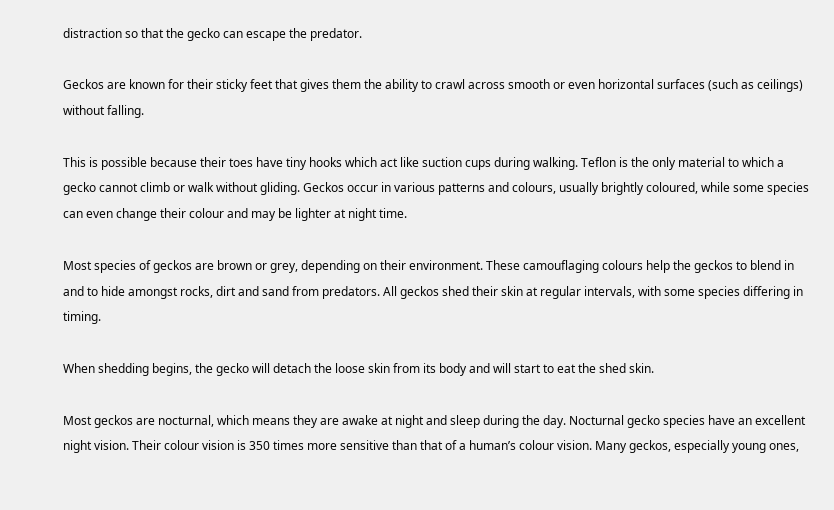distraction so that the gecko can escape the predator.

Geckos are known for their sticky feet that gives them the ability to crawl across smooth or even horizontal surfaces (such as ceilings) without falling.

This is possible because their toes have tiny hooks which act like suction cups during walking. Teflon is the only material to which a gecko cannot climb or walk without gliding. Geckos occur in various patterns and colours, usually brightly coloured, while some species can even change their colour and may be lighter at night time.

Most species of geckos are brown or grey, depending on their environment. These camouflaging colours help the geckos to blend in and to hide amongst rocks, dirt and sand from predators. All geckos shed their skin at regular intervals, with some species differing in timing.

When shedding begins, the gecko will detach the loose skin from its body and will start to eat the shed skin.

Most geckos are nocturnal, which means they are awake at night and sleep during the day. Nocturnal gecko species have an excellent night vision. Their colour vision is 350 times more sensitive than that of a human’s colour vision. Many geckos, especially young ones,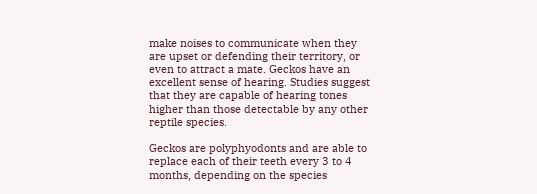make noises to communicate when they are upset or defending their territory, or even to attract a mate. Geckos have an excellent sense of hearing. Studies suggest that they are capable of hearing tones higher than those detectable by any other reptile species.

Geckos are polyphyodonts and are able to replace each of their teeth every 3 to 4 months, depending on the species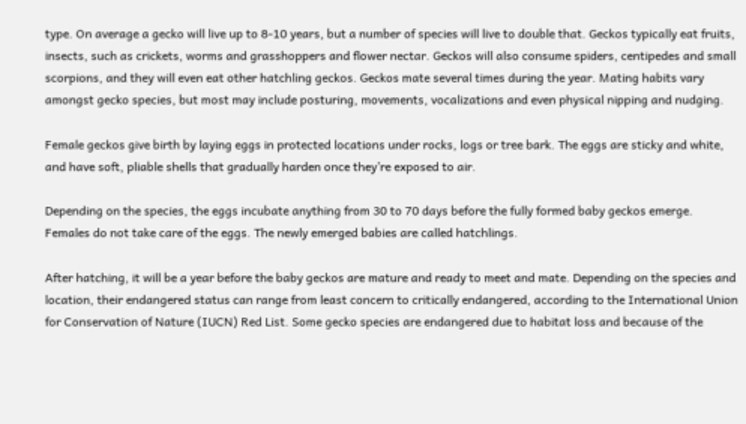type. On average a gecko will live up to 8-10 years, but a number of species will live to double that. Geckos typically eat fruits, insects, such as crickets, worms and grasshoppers and flower nectar. Geckos will also consume spiders, centipedes and small scorpions, and they will even eat other hatchling geckos. Geckos mate several times during the year. Mating habits vary amongst gecko species, but most may include posturing, movements, vocalizations and even physical nipping and nudging.

Female geckos give birth by laying eggs in protected locations under rocks, logs or tree bark. The eggs are sticky and white, and have soft, pliable shells that gradually harden once they’re exposed to air.

Depending on the species, the eggs incubate anything from 30 to 70 days before the fully formed baby geckos emerge. Females do not take care of the eggs. The newly emerged babies are called hatchlings.

After hatching, it will be a year before the baby geckos are mature and ready to meet and mate. Depending on the species and location, their endangered status can range from least concern to critically endangered, according to the International Union for Conservation of Nature (IUCN) Red List. Some gecko species are endangered due to habitat loss and because of the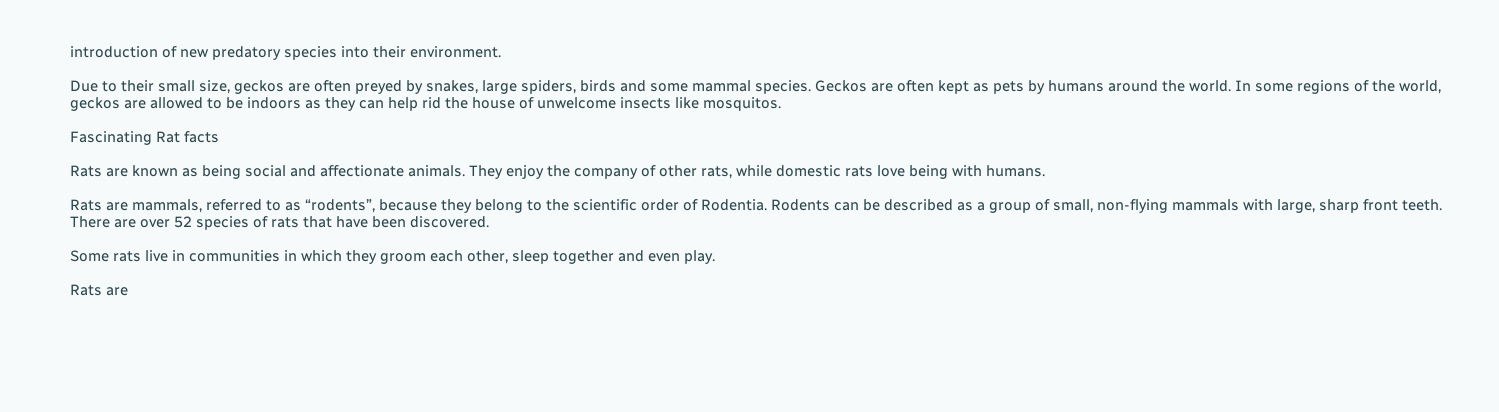introduction of new predatory species into their environment.

Due to their small size, geckos are often preyed by snakes, large spiders, birds and some mammal species. Geckos are often kept as pets by humans around the world. In some regions of the world, geckos are allowed to be indoors as they can help rid the house of unwelcome insects like mosquitos.

Fascinating Rat facts

Rats are known as being social and affectionate animals. They enjoy the company of other rats, while domestic rats love being with humans.

Rats are mammals, referred to as “rodents”, because they belong to the scientific order of Rodentia. Rodents can be described as a group of small, non-flying mammals with large, sharp front teeth. There are over 52 species of rats that have been discovered.

Some rats live in communities in which they groom each other, sleep together and even play.

Rats are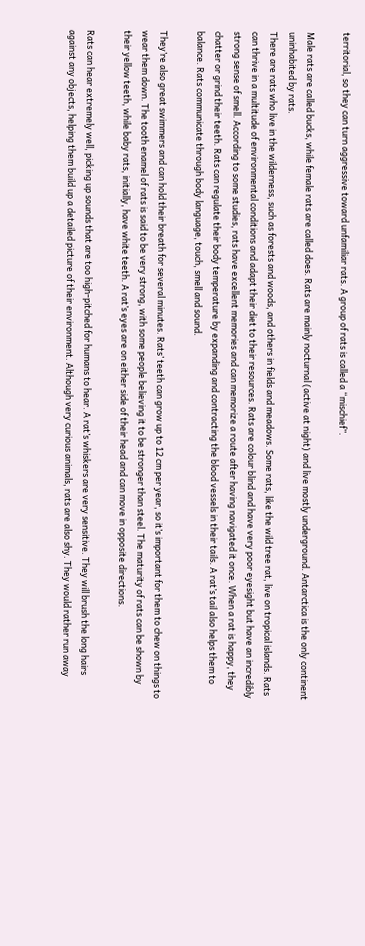territorial, so they can turn aggressive toward unfamiliar rats. A group of rats is called a “mischief”.

Male rats are called bucks, while female rats are called does. Rats are mainly nocturnal (active at night) and live mostly underground. Antarctica is the only continent uninhabited by rats.
There are rats who live in the wilderness, such as forests and woods, and others in fields and meadows. Some rats, like the wild tree rat, live on tropical islands. Rats can thrive in a multitude of environmental conditions and adapt their diet to their resources. Rats are colour blind and have very poor eyesight but have an incredibly strong sense of smell. According to some studies, rats have excellent memories and can memorize a route after having navigated it once. When a rat is happy, they chatter or grind their teeth. Rats can regulate their body temperature by expanding and contracting the blood vessels in their tails. A rat’s tail also helps them to balance. Rats communicate through body language, touch, smell and sound.

They’re also great swimmers and can hold their breath for several minutes. Rats’ teeth can grow up to 12 cm per year, so it’s important for them to chew on things to wear them down. The tooth enamel of rats is said to be very strong, with some people believing it to be stronger than steel. The maturity of rats can be shown by their yellow teeth, while baby rats, initially, have white teeth. A rat’s eyes are on either side of their head and can move in opposite directions.

Rats can hear extremely well, picking up sounds that are too high-pitched for humans to hear. A rat’s whiskers are very sensitive. They will brush the long hairs against any objects, helping them build up a detailed picture of their environment. Although very curious animals, rats are also shy. They would rather run away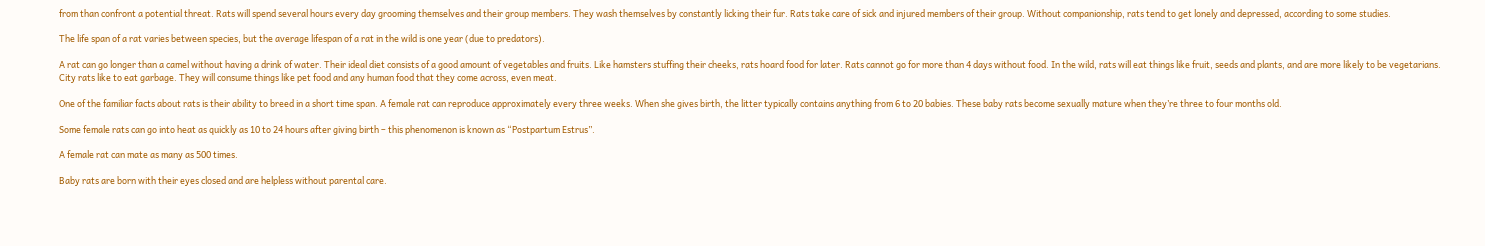from than confront a potential threat. Rats will spend several hours every day grooming themselves and their group members. They wash themselves by constantly licking their fur. Rats take care of sick and injured members of their group. Without companionship, rats tend to get lonely and depressed, according to some studies.

The life span of a rat varies between species, but the average lifespan of a rat in the wild is one year (due to predators).

A rat can go longer than a camel without having a drink of water. Their ideal diet consists of a good amount of vegetables and fruits. Like hamsters stuffing their cheeks, rats hoard food for later. Rats cannot go for more than 4 days without food. In the wild, rats will eat things like fruit, seeds and plants, and are more likely to be vegetarians. City rats like to eat garbage. They will consume things like pet food and any human food that they come across, even meat.

One of the familiar facts about rats is their ability to breed in a short time span. A female rat can reproduce approximately every three weeks. When she gives birth, the litter typically contains anything from 6 to 20 babies. These baby rats become sexually mature when they’re three to four months old.

Some female rats can go into heat as quickly as 10 to 24 hours after giving birth – this phenomenon is known as “Postpartum Estrus”.

A female rat can mate as many as 500 times.

Baby rats are born with their eyes closed and are helpless without parental care.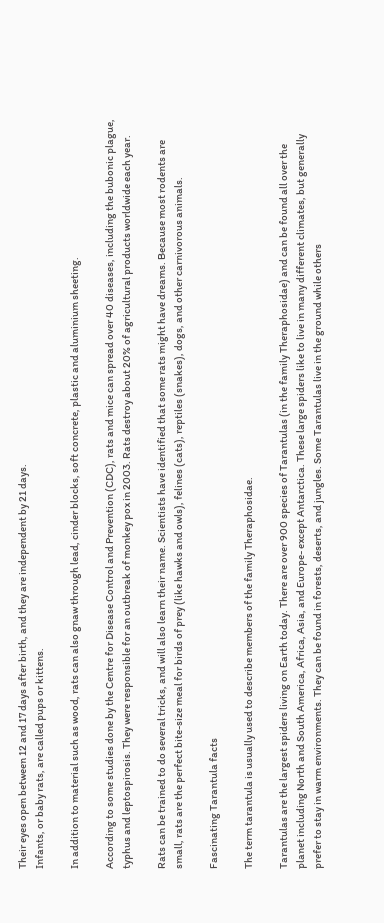Their eyes open between 12 and 17 days after birth, and they are independent by 21 days.
Infants, or baby rats, are called pups or kittens.

In addition to material such as wood, rats can also gnaw through lead, cinder blocks, soft concrete, plastic and aluminium sheeting.

According to some studies done by the Centre for Disease Control and Prevention (CDC), rats and mice can spread over 40 diseases, including the bubonic plague, typhus and leptospirosis. They were responsible for an outbreak of monkey pox in 2003. Rats destroy about 20% of agricultural products worldwide each year.

Rats can be trained to do several tricks, and will also learn their name. Scientists have identified that some rats might have dreams. Because most rodents are small, rats are the perfect bite-size meal for birds of prey (like hawks and owls), felines (cats), reptiles (snakes), dogs, and other carnivorous animals.

Fascinating Tarantula facts

The term tarantula is usually used to describe members of the family Theraphosidae.

Tarantulas are the largest spiders living on Earth today. There are over 900 species of Tarantulas (in the family Theraphosidae) and can be found all over the planet including North and South America, Africa, Asia, and Europe- except Antarctica. These large spiders like to live in many different climates, but generally prefer to stay in warm environments. They can be found in forests, deserts, and jungles. Some Tarantulas live in the ground while others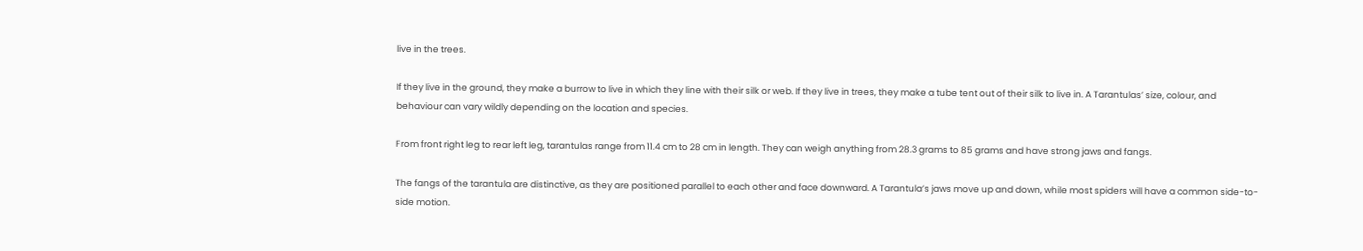live in the trees.

If they live in the ground, they make a burrow to live in which they line with their silk or web. If they live in trees, they make a tube tent out of their silk to live in. A Tarantulas’ size, colour, and behaviour can vary wildly depending on the location and species.

From front right leg to rear left leg, tarantulas range from 11.4 cm to 28 cm in length. They can weigh anything from 28.3 grams to 85 grams and have strong jaws and fangs.

The fangs of the tarantula are distinctive, as they are positioned parallel to each other and face downward. A Tarantula’s jaws move up and down, while most spiders will have a common side-to-side motion.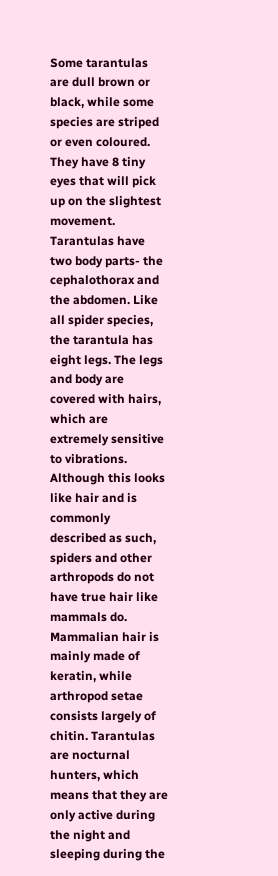Some tarantulas are dull brown or black, while some species are striped or even coloured. They have 8 tiny eyes that will pick up on the slightest movement. Tarantulas have two body parts- the cephalothorax and the abdomen. Like all spider species, the tarantula has eight legs. The legs and body are covered with hairs, which are extremely sensitive to vibrations. Although this looks like hair and is commonly described as such, spiders and other arthropods do not have true hair like mammals do. Mammalian hair is mainly made of keratin, while arthropod setae consists largely of chitin. Tarantulas are nocturnal hunters, which means that they are only active during the night and sleeping during the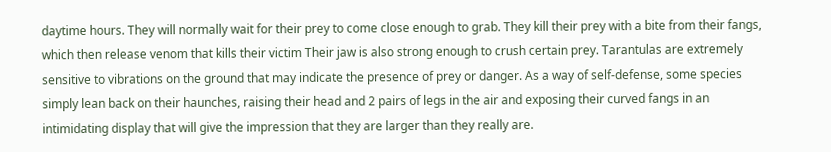daytime hours. They will normally wait for their prey to come close enough to grab. They kill their prey with a bite from their fangs, which then release venom that kills their victim Their jaw is also strong enough to crush certain prey. Tarantulas are extremely sensitive to vibrations on the ground that may indicate the presence of prey or danger. As a way of self-defense, some species simply lean back on their haunches, raising their head and 2 pairs of legs in the air and exposing their curved fangs in an intimidating display that will give the impression that they are larger than they really are.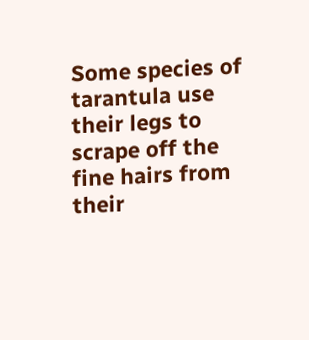Some species of tarantula use their legs to scrape off the fine hairs from their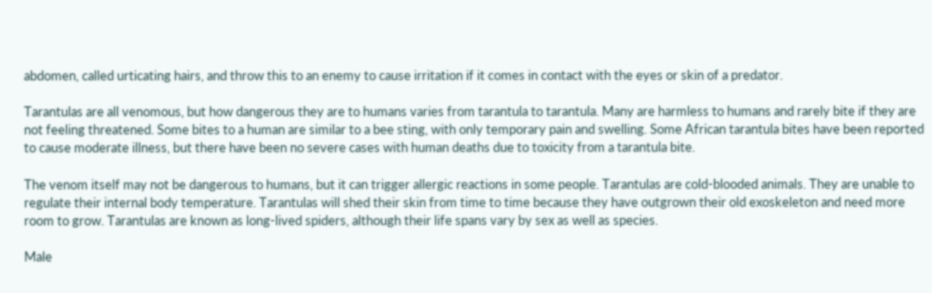abdomen, called urticating hairs, and throw this to an enemy to cause irritation if it comes in contact with the eyes or skin of a predator.

Tarantulas are all venomous, but how dangerous they are to humans varies from tarantula to tarantula. Many are harmless to humans and rarely bite if they are not feeling threatened. Some bites to a human are similar to a bee sting, with only temporary pain and swelling. Some African tarantula bites have been reported to cause moderate illness, but there have been no severe cases with human deaths due to toxicity from a tarantula bite.

The venom itself may not be dangerous to humans, but it can trigger allergic reactions in some people. Tarantulas are cold-blooded animals. They are unable to regulate their internal body temperature. Tarantulas will shed their skin from time to time because they have outgrown their old exoskeleton and need more room to grow. Tarantulas are known as long-lived spiders, although their life spans vary by sex as well as species.

Male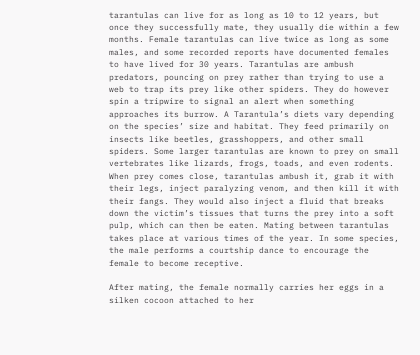tarantulas can live for as long as 10 to 12 years, but once they successfully mate, they usually die within a few months. Female tarantulas can live twice as long as some males, and some recorded reports have documented females to have lived for 30 years. Tarantulas are ambush predators, pouncing on prey rather than trying to use a web to trap its prey like other spiders. They do however spin a tripwire to signal an alert when something approaches its burrow. A Tarantula’s diets vary depending on the species’ size and habitat. They feed primarily on insects like beetles, grasshoppers, and other small spiders. Some larger tarantulas are known to prey on small vertebrates like lizards, frogs, toads, and even rodents. When prey comes close, tarantulas ambush it, grab it with their legs, inject paralyzing venom, and then kill it with their fangs. They would also inject a fluid that breaks down the victim’s tissues that turns the prey into a soft pulp, which can then be eaten. Mating between tarantulas takes place at various times of the year. In some species, the male performs a courtship dance to encourage the female to become receptive.

After mating, the female normally carries her eggs in a silken cocoon attached to her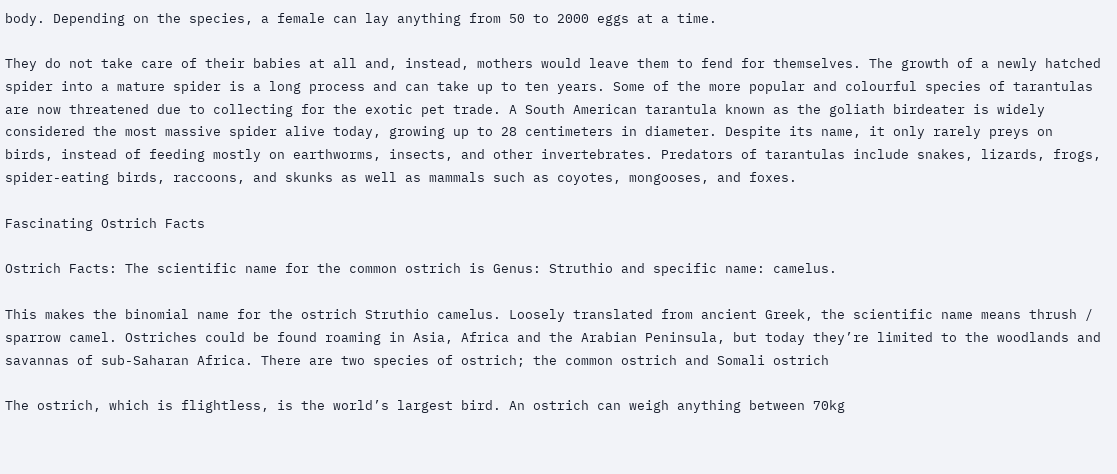body. Depending on the species, a female can lay anything from 50 to 2000 eggs at a time.

They do not take care of their babies at all and, instead, mothers would leave them to fend for themselves. The growth of a newly hatched spider into a mature spider is a long process and can take up to ten years. Some of the more popular and colourful species of tarantulas are now threatened due to collecting for the exotic pet trade. A South American tarantula known as the goliath birdeater is widely considered the most massive spider alive today, growing up to 28 centimeters in diameter. Despite its name, it only rarely preys on birds, instead of feeding mostly on earthworms, insects, and other invertebrates. Predators of tarantulas include snakes, lizards, frogs, spider-eating birds, raccoons, and skunks as well as mammals such as coyotes, mongooses, and foxes.

Fascinating Ostrich Facts

Ostrich Facts: The scientific name for the common ostrich is Genus: Struthio and specific name: camelus.

This makes the binomial name for the ostrich Struthio camelus. Loosely translated from ancient Greek, the scientific name means thrush / sparrow camel. Ostriches could be found roaming in Asia, Africa and the Arabian Peninsula, but today they’re limited to the woodlands and savannas of sub-Saharan Africa. There are two species of ostrich; the common ostrich and Somali ostrich

The ostrich, which is flightless, is the world’s largest bird. An ostrich can weigh anything between 70kg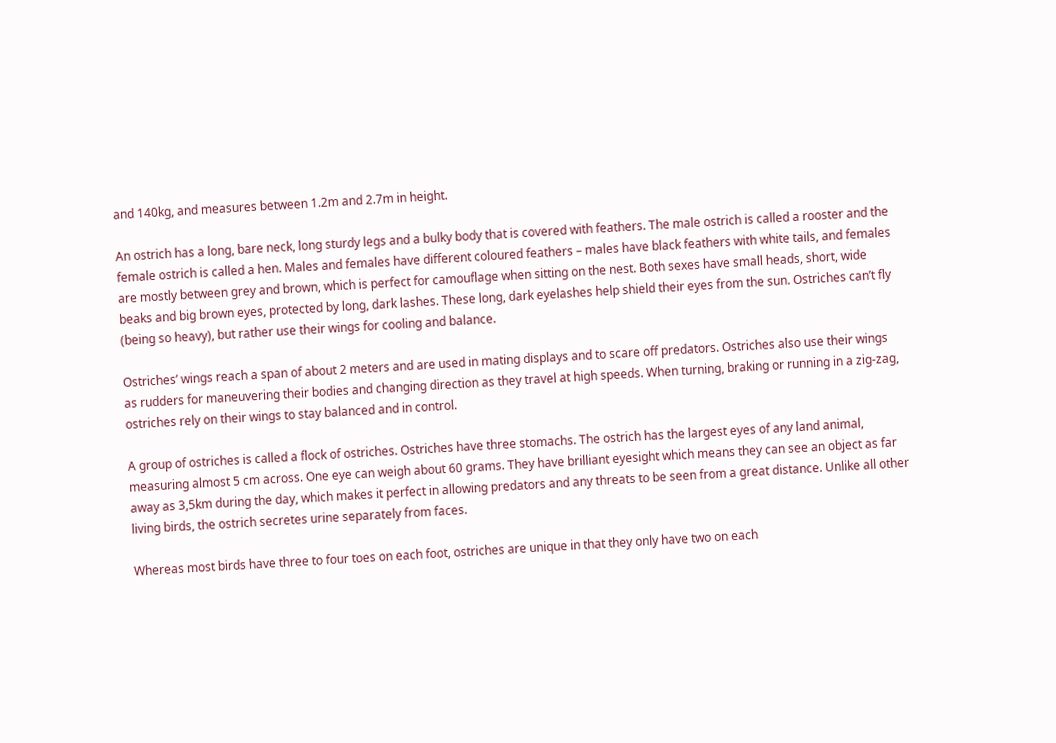and 140kg, and measures between 1.2m and 2.7m in height.

An ostrich has a long, bare neck, long sturdy legs and a bulky body that is covered with feathers. The male ostrich is called a rooster and the female ostrich is called a hen. Males and females have different coloured feathers – males have black feathers with white tails, and females are mostly between grey and brown, which is perfect for camouflage when sitting on the nest. Both sexes have small heads, short, wide beaks and big brown eyes, protected by long, dark lashes. These long, dark eyelashes help shield their eyes from the sun. Ostriches can’t fly (being so heavy), but rather use their wings for cooling and balance.

Ostriches’ wings reach a span of about 2 meters and are used in mating displays and to scare off predators. Ostriches also use their wings as rudders for maneuvering their bodies and changing direction as they travel at high speeds. When turning, braking or running in a zig-zag, ostriches rely on their wings to stay balanced and in control.

A group of ostriches is called a flock of ostriches. Ostriches have three stomachs. The ostrich has the largest eyes of any land animal, measuring almost 5 cm across. One eye can weigh about 60 grams. They have brilliant eyesight which means they can see an object as far away as 3,5km during the day, which makes it perfect in allowing predators and any threats to be seen from a great distance. Unlike all other living birds, the ostrich secretes urine separately from faces.

Whereas most birds have three to four toes on each foot, ostriches are unique in that they only have two on each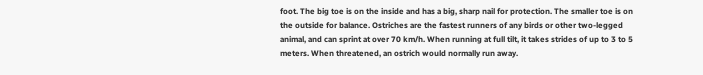foot. The big toe is on the inside and has a big, sharp nail for protection. The smaller toe is on the outside for balance. Ostriches are the fastest runners of any birds or other two-legged animal, and can sprint at over 70 km/h. When running at full tilt, it takes strides of up to 3 to 5 meters. When threatened, an ostrich would normally run away.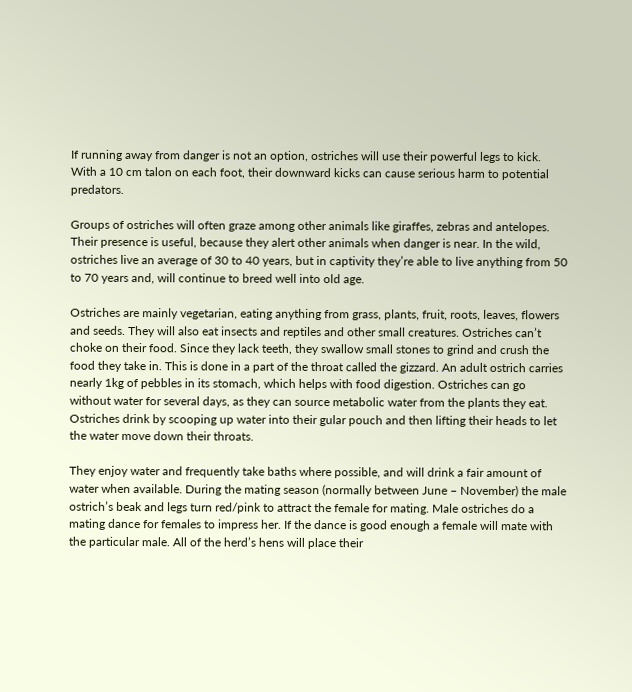If running away from danger is not an option, ostriches will use their powerful legs to kick. With a 10 cm talon on each foot, their downward kicks can cause serious harm to potential predators.

Groups of ostriches will often graze among other animals like giraffes, zebras and antelopes. Their presence is useful, because they alert other animals when danger is near. In the wild, ostriches live an average of 30 to 40 years, but in captivity they’re able to live anything from 50 to 70 years and, will continue to breed well into old age.

Ostriches are mainly vegetarian, eating anything from grass, plants, fruit, roots, leaves, flowers and seeds. They will also eat insects and reptiles and other small creatures. Ostriches can’t choke on their food. Since they lack teeth, they swallow small stones to grind and crush the food they take in. This is done in a part of the throat called the gizzard. An adult ostrich carries nearly 1kg of pebbles in its stomach, which helps with food digestion. Ostriches can go without water for several days, as they can source metabolic water from the plants they eat. Ostriches drink by scooping up water into their gular pouch and then lifting their heads to let the water move down their throats.

They enjoy water and frequently take baths where possible, and will drink a fair amount of water when available. During the mating season (normally between June – November) the male ostrich’s beak and legs turn red/pink to attract the female for mating. Male ostriches do a mating dance for females to impress her. If the dance is good enough a female will mate with the particular male. All of the herd’s hens will place their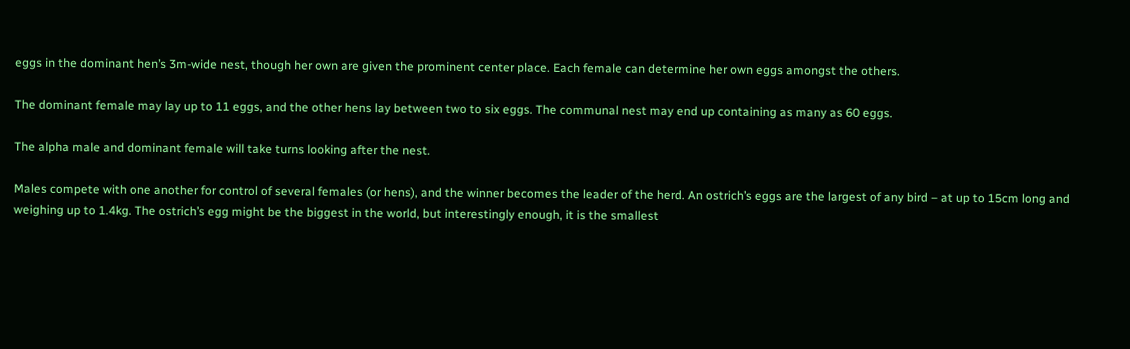eggs in the dominant hen’s 3m-wide nest, though her own are given the prominent center place. Each female can determine her own eggs amongst the others.

The dominant female may lay up to 11 eggs, and the other hens lay between two to six eggs. The communal nest may end up containing as many as 60 eggs.

The alpha male and dominant female will take turns looking after the nest.

Males compete with one another for control of several females (or hens), and the winner becomes the leader of the herd. An ostrich’s eggs are the largest of any bird – at up to 15cm long and weighing up to 1.4kg. The ostrich’s egg might be the biggest in the world, but interestingly enough, it is the smallest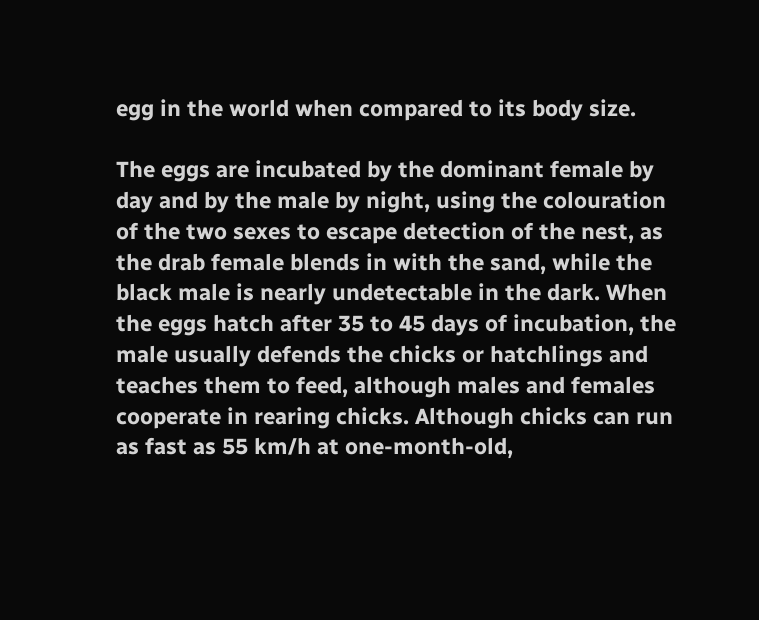egg in the world when compared to its body size.

The eggs are incubated by the dominant female by day and by the male by night, using the colouration of the two sexes to escape detection of the nest, as the drab female blends in with the sand, while the black male is nearly undetectable in the dark. When the eggs hatch after 35 to 45 days of incubation, the male usually defends the chicks or hatchlings and teaches them to feed, although males and females cooperate in rearing chicks. Although chicks can run as fast as 55 km/h at one-month-old,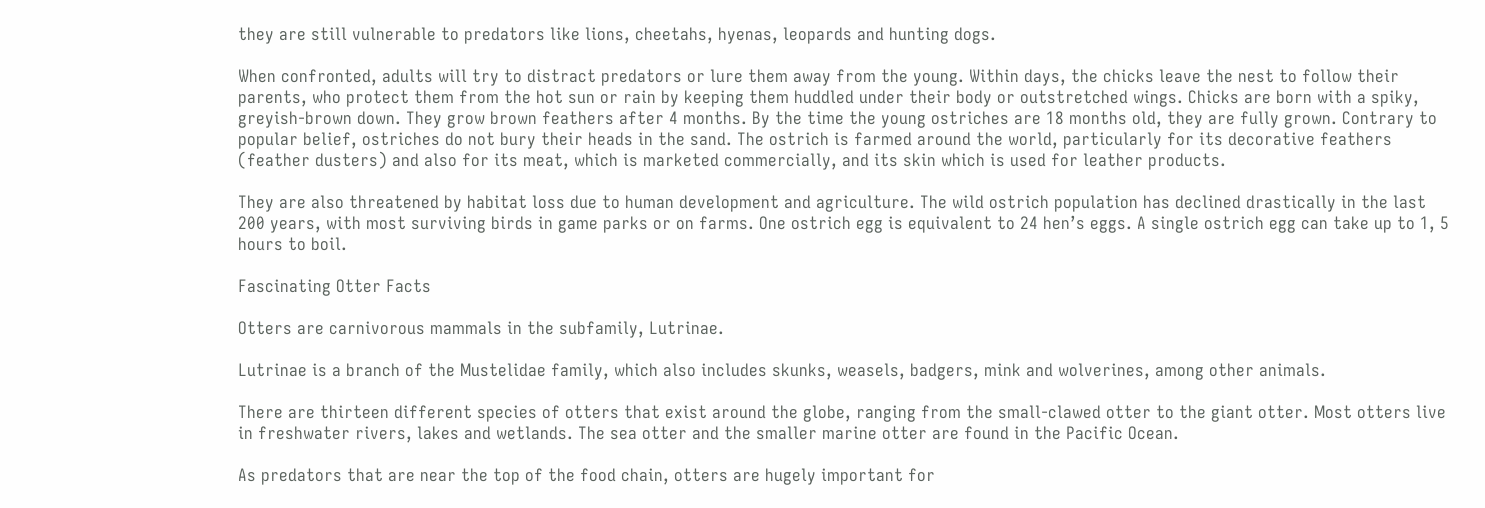they are still vulnerable to predators like lions, cheetahs, hyenas, leopards and hunting dogs.

When confronted, adults will try to distract predators or lure them away from the young. Within days, the chicks leave the nest to follow their parents, who protect them from the hot sun or rain by keeping them huddled under their body or outstretched wings. Chicks are born with a spiky, greyish-brown down. They grow brown feathers after 4 months. By the time the young ostriches are 18 months old, they are fully grown. Contrary to popular belief, ostriches do not bury their heads in the sand. The ostrich is farmed around the world, particularly for its decorative feathers (feather dusters) and also for its meat, which is marketed commercially, and its skin which is used for leather products.

They are also threatened by habitat loss due to human development and agriculture. The wild ostrich population has declined drastically in the last 200 years, with most surviving birds in game parks or on farms. One ostrich egg is equivalent to 24 hen’s eggs. A single ostrich egg can take up to 1, 5 hours to boil.

Fascinating Otter Facts

Otters are carnivorous mammals in the subfamily, Lutrinae.

Lutrinae is a branch of the Mustelidae family, which also includes skunks, weasels, badgers, mink and wolverines, among other animals.

There are thirteen different species of otters that exist around the globe, ranging from the small-clawed otter to the giant otter. Most otters live in freshwater rivers, lakes and wetlands. The sea otter and the smaller marine otter are found in the Pacific Ocean.

As predators that are near the top of the food chain, otters are hugely important for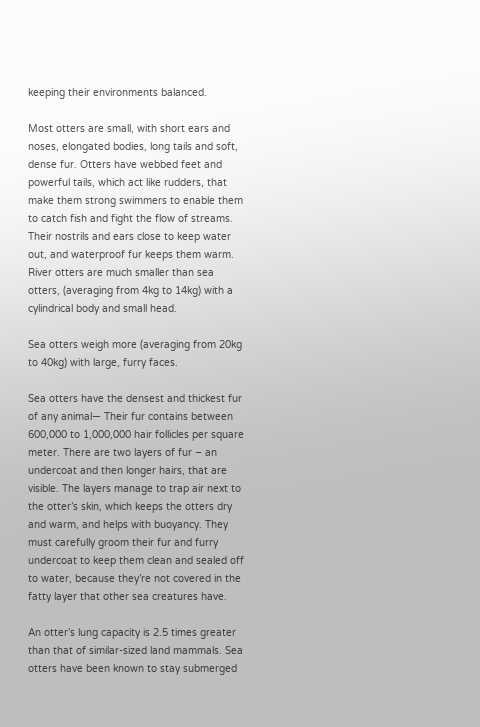keeping their environments balanced.

Most otters are small, with short ears and noses, elongated bodies, long tails and soft, dense fur. Otters have webbed feet and powerful tails, which act like rudders, that make them strong swimmers to enable them to catch fish and fight the flow of streams. Their nostrils and ears close to keep water out, and waterproof fur keeps them warm. River otters are much smaller than sea otters, (averaging from 4kg to 14kg) with a cylindrical body and small head.

Sea otters weigh more (averaging from 20kg to 40kg) with large, furry faces.

Sea otters have the densest and thickest fur of any animal— Their fur contains between 600,000 to 1,000,000 hair follicles per square meter. There are two layers of fur – an undercoat and then longer hairs, that are visible. The layers manage to trap air next to the otter’s skin, which keeps the otters dry and warm, and helps with buoyancy. They must carefully groom their fur and furry undercoat to keep them clean and sealed off to water, because they’re not covered in the fatty layer that other sea creatures have.

An otter’s lung capacity is 2.5 times greater than that of similar-sized land mammals. Sea otters have been known to stay submerged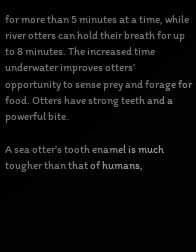for more than 5 minutes at a time, while river otters can hold their breath for up to 8 minutes. The increased time underwater improves otters’ opportunity to sense prey and forage for food. Otters have strong teeth and a powerful bite.

A sea otter’s tooth enamel is much tougher than that of humans,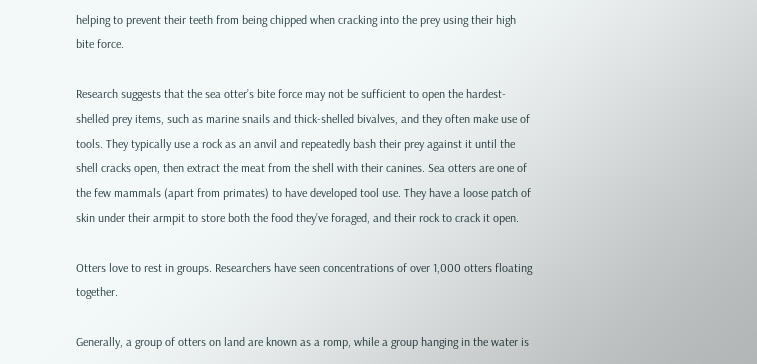helping to prevent their teeth from being chipped when cracking into the prey using their high bite force.

Research suggests that the sea otter’s bite force may not be sufficient to open the hardest-shelled prey items, such as marine snails and thick-shelled bivalves, and they often make use of tools. They typically use a rock as an anvil and repeatedly bash their prey against it until the shell cracks open, then extract the meat from the shell with their canines. Sea otters are one of the few mammals (apart from primates) to have developed tool use. They have a loose patch of skin under their armpit to store both the food they’ve foraged, and their rock to crack it open.

Otters love to rest in groups. Researchers have seen concentrations of over 1,000 otters floating together.

Generally, a group of otters on land are known as a romp, while a group hanging in the water is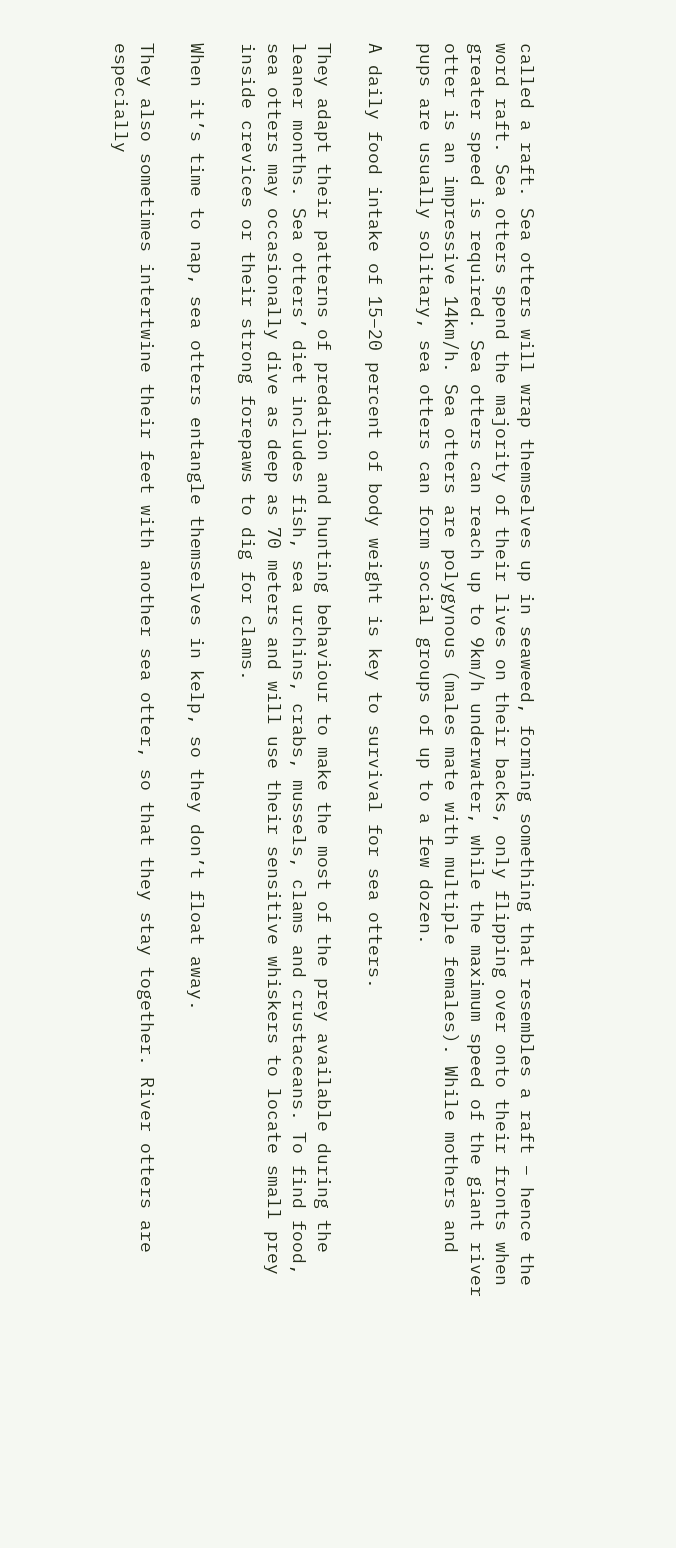called a raft. Sea otters will wrap themselves up in seaweed, forming something that resembles a raft – hence the word raft. Sea otters spend the majority of their lives on their backs, only flipping over onto their fronts when greater speed is required. Sea otters can reach up to 9km/h underwater, while the maximum speed of the giant river otter is an impressive 14km/h. Sea otters are polygynous (males mate with multiple females). While mothers and pups are usually solitary, sea otters can form social groups of up to a few dozen.

A daily food intake of 15–20 percent of body weight is key to survival for sea otters.

They adapt their patterns of predation and hunting behaviour to make the most of the prey available during the leaner months. Sea otters’ diet includes fish, sea urchins, crabs, mussels, clams and crustaceans. To find food, sea otters may occasionally dive as deep as 70 meters and will use their sensitive whiskers to locate small prey inside crevices or their strong forepaws to dig for clams.

When it’s time to nap, sea otters entangle themselves in kelp, so they don’t float away.

They also sometimes intertwine their feet with another sea otter, so that they stay together. River otters are especially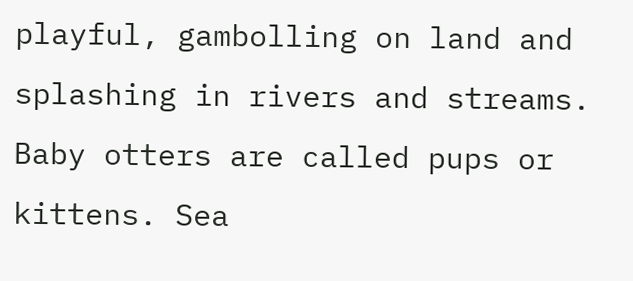playful, gambolling on land and splashing in rivers and streams. Baby otters are called pups or kittens. Sea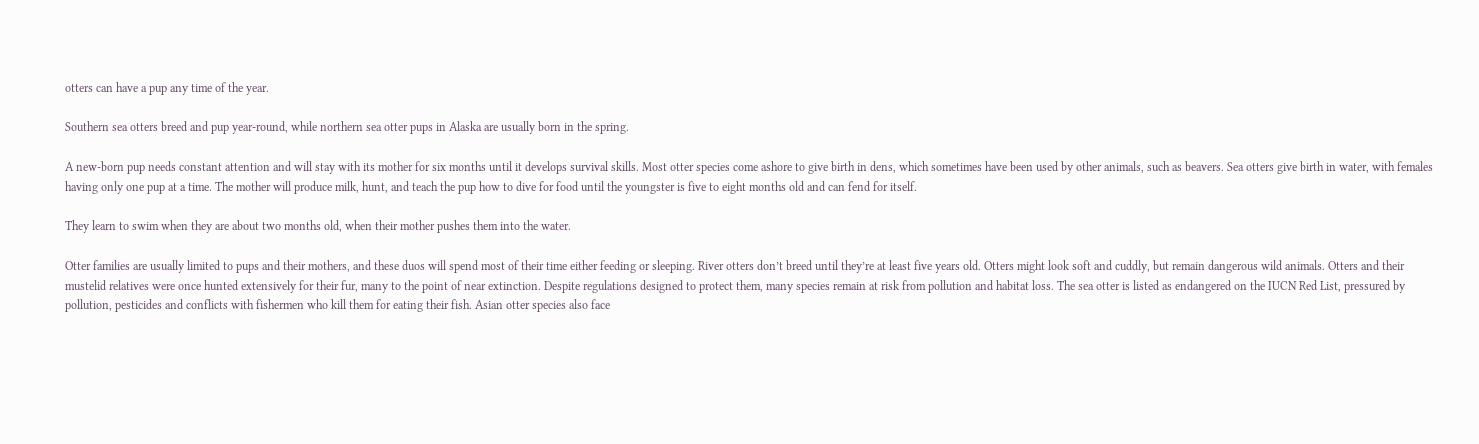otters can have a pup any time of the year.

Southern sea otters breed and pup year-round, while northern sea otter pups in Alaska are usually born in the spring.

A new-born pup needs constant attention and will stay with its mother for six months until it develops survival skills. Most otter species come ashore to give birth in dens, which sometimes have been used by other animals, such as beavers. Sea otters give birth in water, with females having only one pup at a time. The mother will produce milk, hunt, and teach the pup how to dive for food until the youngster is five to eight months old and can fend for itself.

They learn to swim when they are about two months old, when their mother pushes them into the water.

Otter families are usually limited to pups and their mothers, and these duos will spend most of their time either feeding or sleeping. River otters don’t breed until they’re at least five years old. Otters might look soft and cuddly, but remain dangerous wild animals. Otters and their mustelid relatives were once hunted extensively for their fur, many to the point of near extinction. Despite regulations designed to protect them, many species remain at risk from pollution and habitat loss. The sea otter is listed as endangered on the IUCN Red List, pressured by pollution, pesticides and conflicts with fishermen who kill them for eating their fish. Asian otter species also face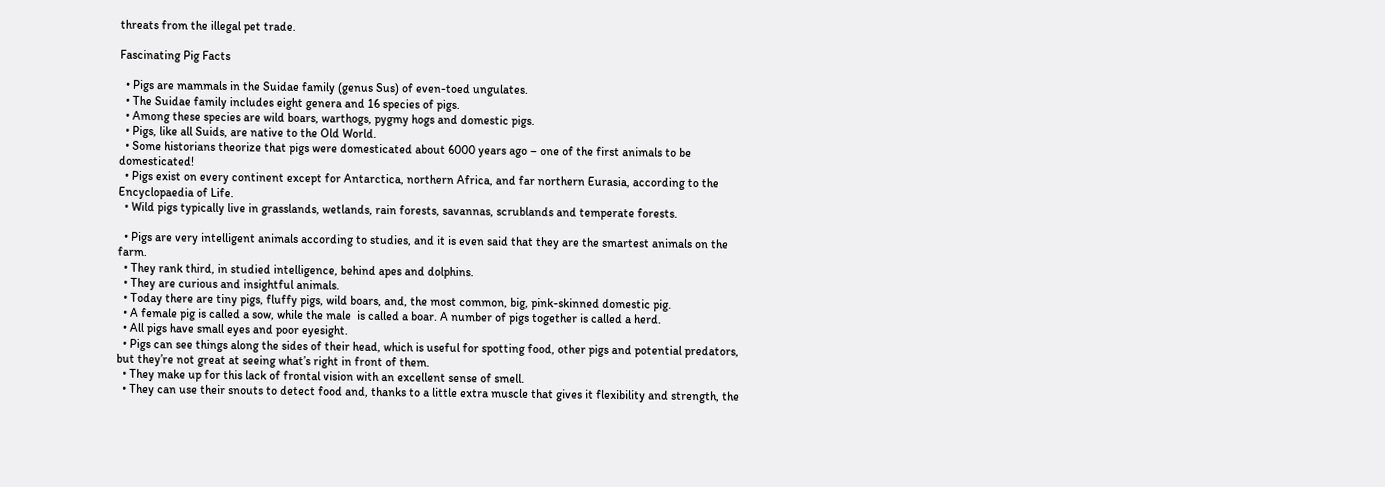threats from the illegal pet trade.

Fascinating Pig Facts

  • Pigs are mammals in the Suidae family (genus Sus) of even-toed ungulates.
  • The Suidae family includes eight genera and 16 species of pigs.
  • Among these species are wild boars, warthogs, pygmy hogs and domestic pigs.
  • Pigs, like all Suids, are native to the Old World.
  • Some historians theorize that pigs were domesticated about 6000 years ago – one of the first animals to be domesticated!
  • Pigs exist on every continent except for Antarctica, northern Africa, and far northern Eurasia, according to the Encyclopaedia of Life.
  • Wild pigs typically live in grasslands, wetlands, rain forests, savannas, scrublands and temperate forests.

  • Pigs are very intelligent animals according to studies, and it is even said that they are the smartest animals on the farm.
  • They rank third, in studied intelligence, behind apes and dolphins.
  • They are curious and insightful animals.
  • Today there are tiny pigs, fluffy pigs, wild boars, and, the most common, big, pink-skinned domestic pig.
  • A female pig is called a sow, while the male  is called a boar. A number of pigs together is called a herd.
  • All pigs have small eyes and poor eyesight.
  • Pigs can see things along the sides of their head, which is useful for spotting food, other pigs and potential predators, but they’re not great at seeing what’s right in front of them.
  • They make up for this lack of frontal vision with an excellent sense of smell.
  • They can use their snouts to detect food and, thanks to a little extra muscle that gives it flexibility and strength, the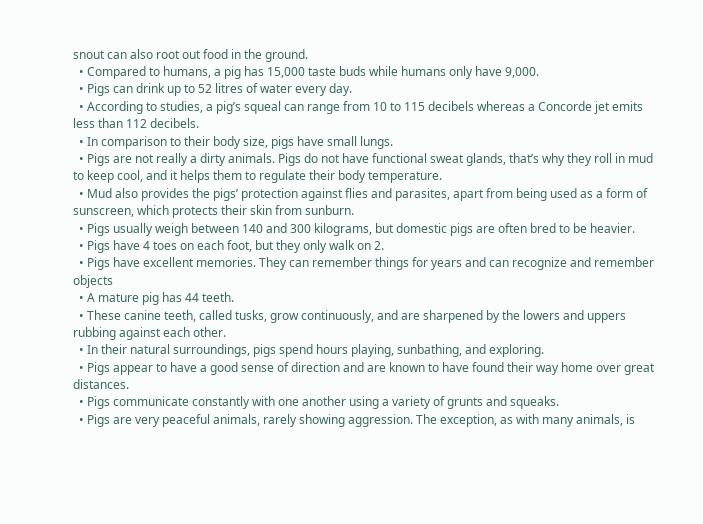snout can also root out food in the ground.
  • Compared to humans, a pig has 15,000 taste buds while humans only have 9,000.
  • Pigs can drink up to 52 litres of water every day.
  • According to studies, a pig’s squeal can range from 10 to 115 decibels whereas a Concorde jet emits less than 112 decibels.
  • In comparison to their body size, pigs have small lungs.
  • Pigs are not really a dirty animals. Pigs do not have functional sweat glands, that’s why they roll in mud to keep cool, and it helps them to regulate their body temperature.
  • Mud also provides the pigs’ protection against flies and parasites, apart from being used as a form of sunscreen, which protects their skin from sunburn.
  • Pigs usually weigh between 140 and 300 kilograms, but domestic pigs are often bred to be heavier.
  • Pigs have 4 toes on each foot, but they only walk on 2.
  • Pigs have excellent memories. They can remember things for years and can recognize and remember objects
  • A mature pig has 44 teeth.
  • These canine teeth, called tusks, grow continuously, and are sharpened by the lowers and uppers rubbing against each other.
  • In their natural surroundings, pigs spend hours playing, sunbathing, and exploring.
  • Pigs appear to have a good sense of direction and are known to have found their way home over great distances.
  • Pigs communicate constantly with one another using a variety of grunts and squeaks.
  • Pigs are very peaceful animals, rarely showing aggression. The exception, as with many animals, is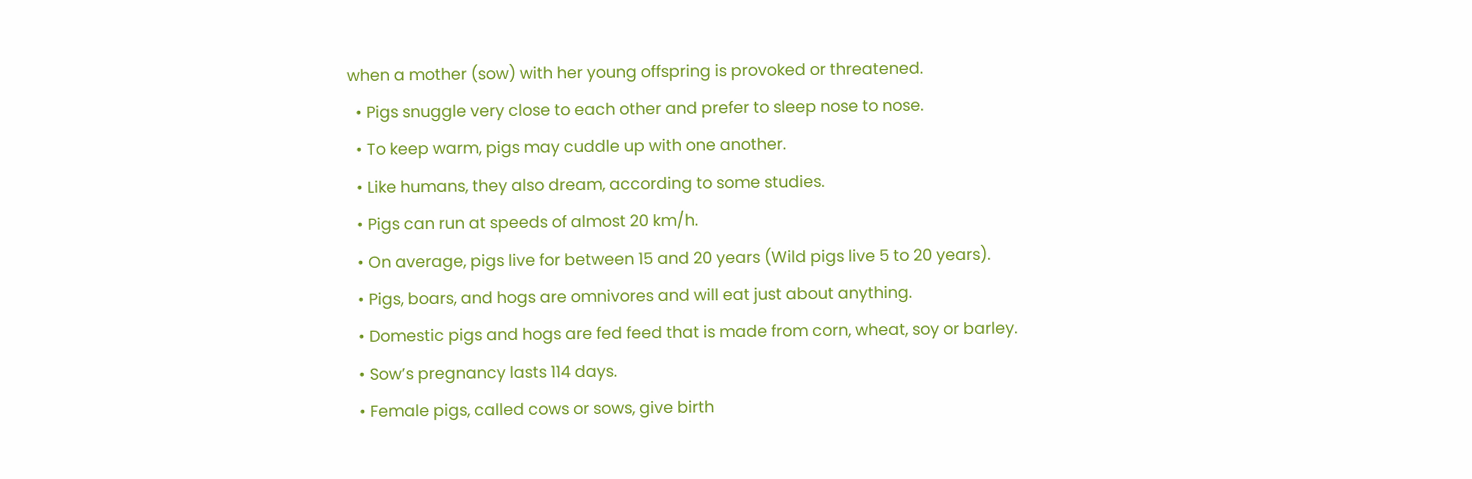when a mother (sow) with her young offspring is provoked or threatened.
  • Pigs snuggle very close to each other and prefer to sleep nose to nose.
  • To keep warm, pigs may cuddle up with one another.
  • Like humans, they also dream, according to some studies.
  • Pigs can run at speeds of almost 20 km/h.
  • On average, pigs live for between 15 and 20 years (Wild pigs live 5 to 20 years).
  • Pigs, boars, and hogs are omnivores and will eat just about anything.
  • Domestic pigs and hogs are fed feed that is made from corn, wheat, soy or barley.
  • Sow’s pregnancy lasts 114 days.
  • Female pigs, called cows or sows, give birth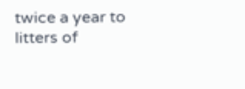twice a year to litters of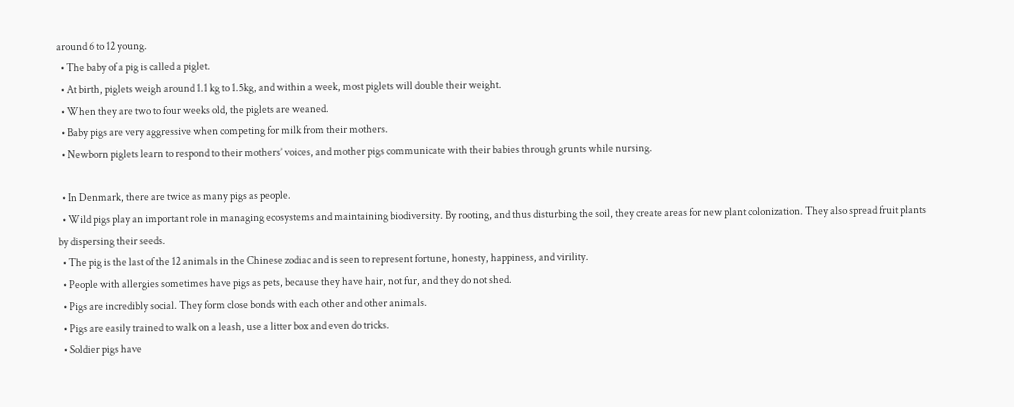around 6 to 12 young.
  • The baby of a pig is called a piglet.
  • At birth, piglets weigh around 1.1 kg to 1.5kg, and within a week, most piglets will double their weight.
  • When they are two to four weeks old, the piglets are weaned.
  • Baby pigs are very aggressive when competing for milk from their mothers.
  • Newborn piglets learn to respond to their mothers’ voices, and mother pigs communicate with their babies through grunts while nursing.

  • In Denmark, there are twice as many pigs as people.
  • Wild pigs play an important role in managing ecosystems and maintaining biodiversity. By rooting, and thus disturbing the soil, they create areas for new plant colonization. They also spread fruit plants by dispersing their seeds.
  • The pig is the last of the 12 animals in the Chinese zodiac and is seen to represent fortune, honesty, happiness, and virility.
  • People with allergies sometimes have pigs as pets, because they have hair, not fur, and they do not shed.
  • Pigs are incredibly social. They form close bonds with each other and other animals.
  • Pigs are easily trained to walk on a leash, use a litter box and even do tricks.
  • Soldier pigs have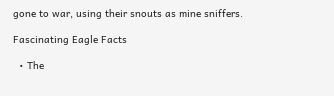gone to war, using their snouts as mine sniffers.

Fascinating Eagle Facts

  • The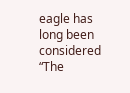eagle has long been considered “The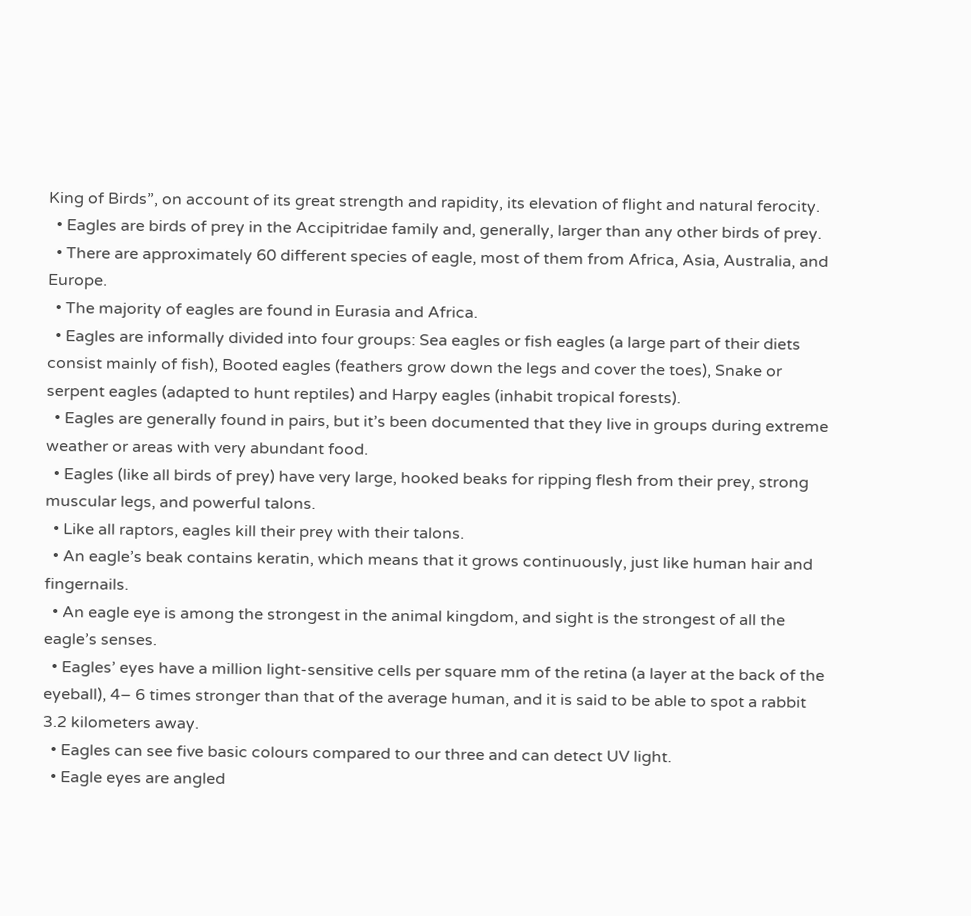King of Birds”, on account of its great strength and rapidity, its elevation of flight and natural ferocity.
  • Eagles are birds of prey in the Accipitridae family and, generally, larger than any other birds of prey.
  • There are approximately 60 different species of eagle, most of them from Africa, Asia, Australia, and Europe.
  • The majority of eagles are found in Eurasia and Africa.
  • Eagles are informally divided into four groups: Sea eagles or fish eagles (a large part of their diets consist mainly of fish), Booted eagles (feathers grow down the legs and cover the toes), Snake or serpent eagles (adapted to hunt reptiles) and Harpy eagles (inhabit tropical forests).
  • Eagles are generally found in pairs, but it’s been documented that they live in groups during extreme weather or areas with very abundant food.
  • Eagles (like all birds of prey) have very large, hooked beaks for ripping flesh from their prey, strong muscular legs, and powerful talons.
  • Like all raptors, eagles kill their prey with their talons.
  • An eagle’s beak contains keratin, which means that it grows continuously, just like human hair and fingernails.
  • An eagle eye is among the strongest in the animal kingdom, and sight is the strongest of all the eagle’s senses.
  • Eagles’ eyes have a million light-sensitive cells per square mm of the retina (a layer at the back of the eyeball), 4– 6 times stronger than that of the average human, and it is said to be able to spot a rabbit 3.2 kilometers away.
  • Eagles can see five basic colours compared to our three and can detect UV light.
  • Eagle eyes are angled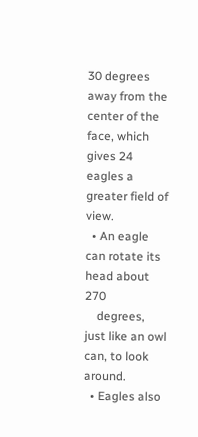30 degrees away from the center of the face, which gives 24 eagles a greater field of view.
  • An eagle can rotate its head about 270
    degrees, just like an owl can, to look around.
  • Eagles also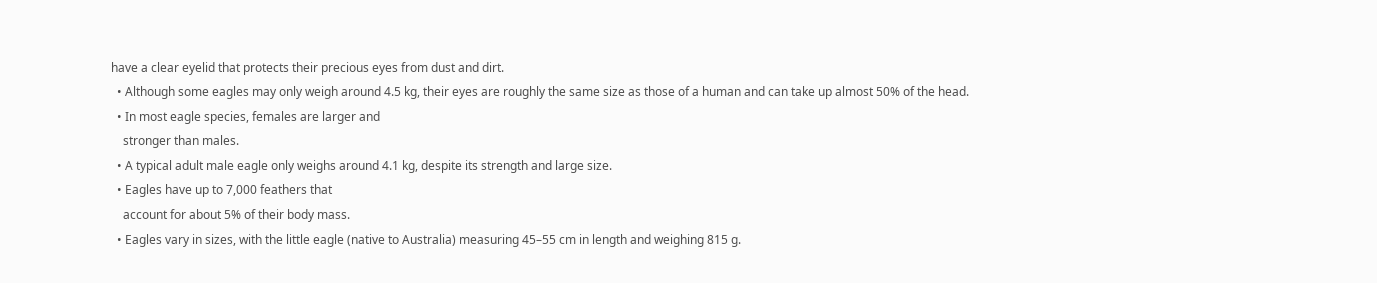have a clear eyelid that protects their precious eyes from dust and dirt.
  • Although some eagles may only weigh around 4.5 kg, their eyes are roughly the same size as those of a human and can take up almost 50% of the head.
  • In most eagle species, females are larger and
    stronger than males.
  • A typical adult male eagle only weighs around 4.1 kg, despite its strength and large size.
  • Eagles have up to 7,000 feathers that
    account for about 5% of their body mass.
  • Eagles vary in sizes, with the little eagle (native to Australia) measuring 45–55 cm in length and weighing 815 g.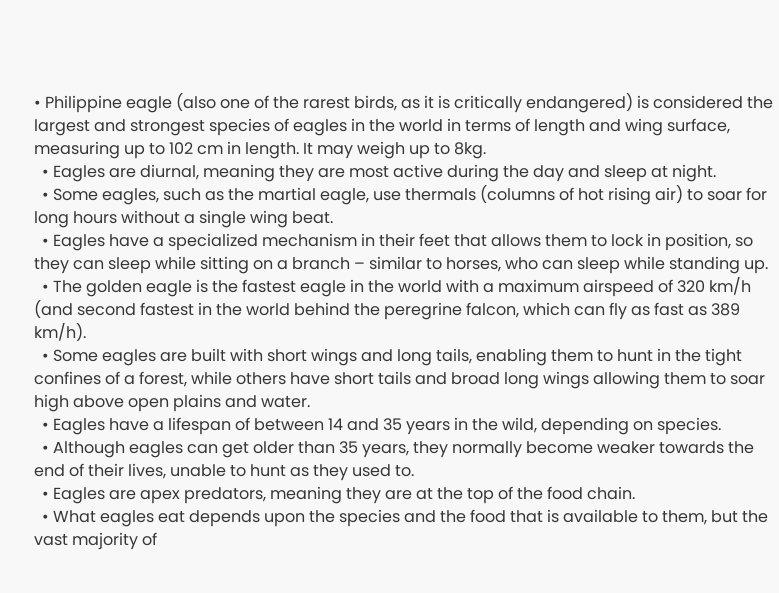• Philippine eagle (also one of the rarest birds, as it is critically endangered) is considered the largest and strongest species of eagles in the world in terms of length and wing surface, measuring up to 102 cm in length. It may weigh up to 8kg.
  • Eagles are diurnal, meaning they are most active during the day and sleep at night.
  • Some eagles, such as the martial eagle, use thermals (columns of hot rising air) to soar for long hours without a single wing beat.
  • Eagles have a specialized mechanism in their feet that allows them to lock in position, so they can sleep while sitting on a branch – similar to horses, who can sleep while standing up.
  • The golden eagle is the fastest eagle in the world with a maximum airspeed of 320 km/h (and second fastest in the world behind the peregrine falcon, which can fly as fast as 389 km/h).
  • Some eagles are built with short wings and long tails, enabling them to hunt in the tight confines of a forest, while others have short tails and broad long wings allowing them to soar high above open plains and water.
  • Eagles have a lifespan of between 14 and 35 years in the wild, depending on species.
  • Although eagles can get older than 35 years, they normally become weaker towards the end of their lives, unable to hunt as they used to.
  • Eagles are apex predators, meaning they are at the top of the food chain.
  • What eagles eat depends upon the species and the food that is available to them, but the vast majority of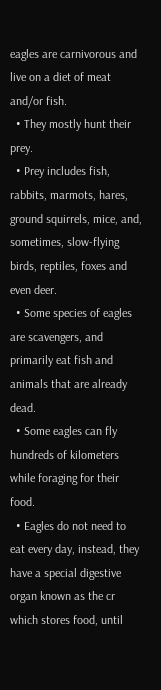eagles are carnivorous and live on a diet of meat and/or fish.
  • They mostly hunt their prey.
  • Prey includes fish, rabbits, marmots, hares, ground squirrels, mice, and, sometimes, slow-flying birds, reptiles, foxes and even deer.
  • Some species of eagles are scavengers, and primarily eat fish and animals that are already dead.
  • Some eagles can fly hundreds of kilometers while foraging for their food.
  • Eagles do not need to eat every day, instead, they have a special digestive organ known as the cr which stores food, until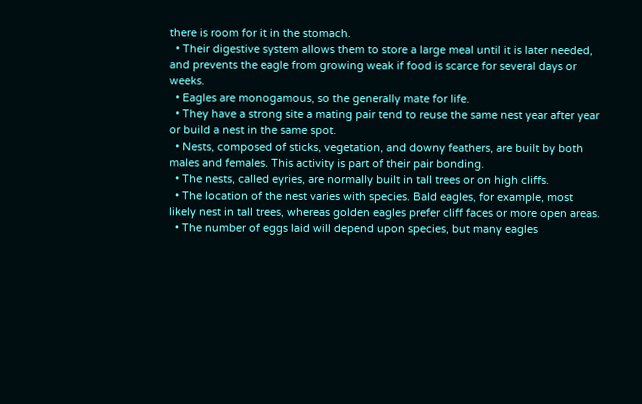there is room for it in the stomach.
  • Their digestive system allows them to store a large meal until it is later needed, and prevents the eagle from growing weak if food is scarce for several days or weeks.
  • Eagles are monogamous, so the generally mate for life.
  • They have a strong site a mating pair tend to reuse the same nest year after year or build a nest in the same spot.
  • Nests, composed of sticks, vegetation, and downy feathers, are built by both males and females. This activity is part of their pair bonding.
  • The nests, called eyries, are normally built in tall trees or on high cliffs.
  • The location of the nest varies with species. Bald eagles, for example, most likely nest in tall trees, whereas golden eagles prefer cliff faces or more open areas.
  • The number of eggs laid will depend upon species, but many eagles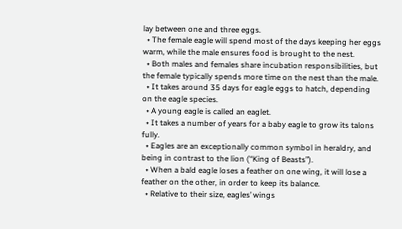lay between one and three eggs.
  • The female eagle will spend most of the days keeping her eggs warm, while the male ensures food is brought to the nest.
  • Both males and females share incubation responsibilities, but the female typically spends more time on the nest than the male.
  • It takes around 35 days for eagle eggs to hatch, depending on the eagle species.
  • A young eagle is called an eaglet.
  • It takes a number of years for a baby eagle to grow its talons fully.
  • Eagles are an exceptionally common symbol in heraldry, and being in contrast to the lion (“King of Beasts”).
  • When a bald eagle loses a feather on one wing, it will lose a feather on the other, in order to keep its balance.
  • Relative to their size, eagles’ wings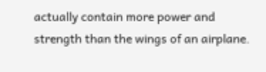actually contain more power and strength than the wings of an airplane.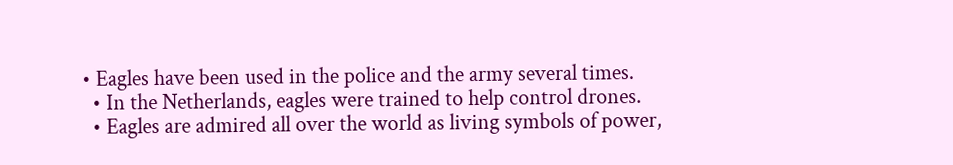• Eagles have been used in the police and the army several times.
  • In the Netherlands, eagles were trained to help control drones.
  • Eagles are admired all over the world as living symbols of power,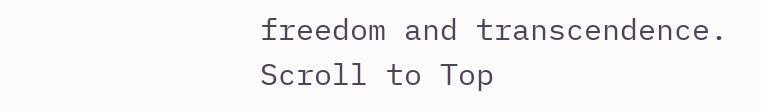freedom and transcendence.
Scroll to Top